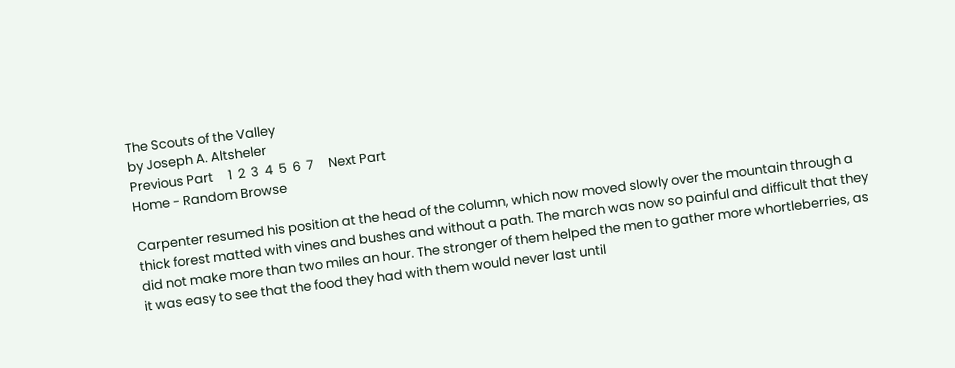The Scouts of the Valley
by Joseph A. Altsheler
Previous Part     1  2  3  4  5  6  7     Next Part
Home - Random Browse

Carpenter resumed his position at the head of the column, which now moved slowly over the mountain through a thick forest matted with vines and bushes and without a path. The march was now so painful and difficult that they did not make more than two miles an hour. The stronger of them helped the men to gather more whortleberries, as it was easy to see that the food they had with them would never last until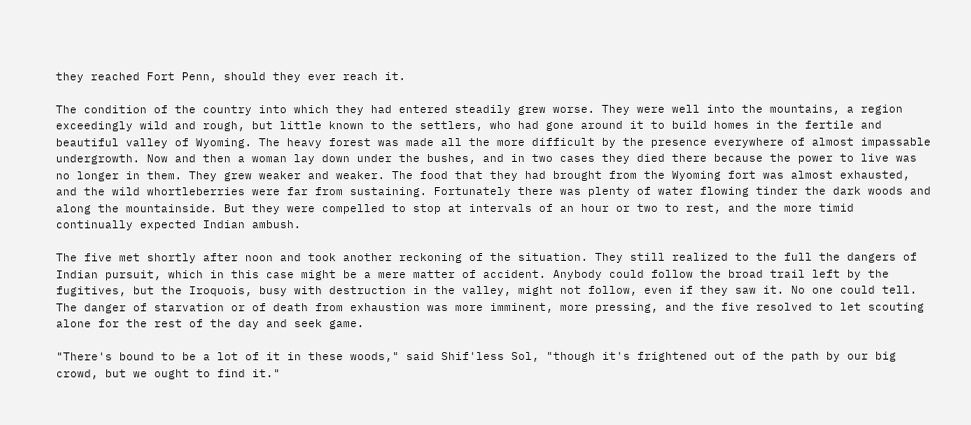they reached Fort Penn, should they ever reach it.

The condition of the country into which they had entered steadily grew worse. They were well into the mountains, a region exceedingly wild and rough, but little known to the settlers, who had gone around it to build homes in the fertile and beautiful valley of Wyoming. The heavy forest was made all the more difficult by the presence everywhere of almost impassable undergrowth. Now and then a woman lay down under the bushes, and in two cases they died there because the power to live was no longer in them. They grew weaker and weaker. The food that they had brought from the Wyoming fort was almost exhausted, and the wild whortleberries were far from sustaining. Fortunately there was plenty of water flowing tinder the dark woods and along the mountainside. But they were compelled to stop at intervals of an hour or two to rest, and the more timid continually expected Indian ambush.

The five met shortly after noon and took another reckoning of the situation. They still realized to the full the dangers of Indian pursuit, which in this case might be a mere matter of accident. Anybody could follow the broad trail left by the fugitives, but the Iroquois, busy with destruction in the valley, might not follow, even if they saw it. No one could tell. The danger of starvation or of death from exhaustion was more imminent, more pressing, and the five resolved to let scouting alone for the rest of the day and seek game.

"There's bound to be a lot of it in these woods," said Shif'less Sol, "though it's frightened out of the path by our big crowd, but we ought to find it."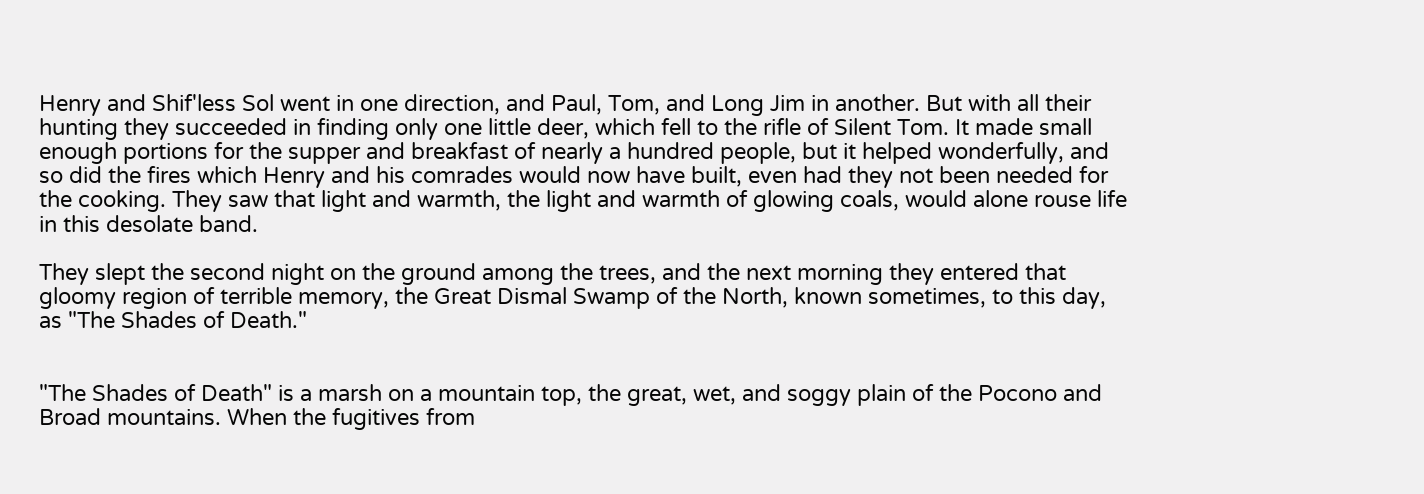Henry and Shif'less Sol went in one direction, and Paul, Tom, and Long Jim in another. But with all their hunting they succeeded in finding only one little deer, which fell to the rifle of Silent Tom. It made small enough portions for the supper and breakfast of nearly a hundred people, but it helped wonderfully, and so did the fires which Henry and his comrades would now have built, even had they not been needed for the cooking. They saw that light and warmth, the light and warmth of glowing coals, would alone rouse life in this desolate band.

They slept the second night on the ground among the trees, and the next morning they entered that gloomy region of terrible memory, the Great Dismal Swamp of the North, known sometimes, to this day, as "The Shades of Death."


"The Shades of Death" is a marsh on a mountain top, the great, wet, and soggy plain of the Pocono and Broad mountains. When the fugitives from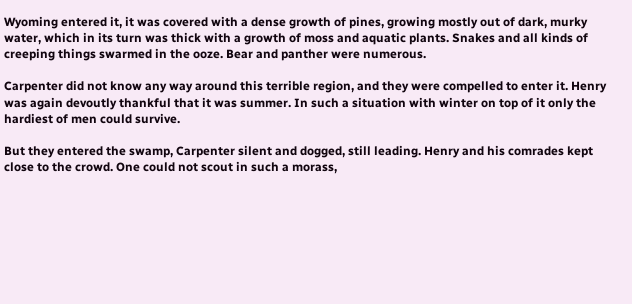Wyoming entered it, it was covered with a dense growth of pines, growing mostly out of dark, murky water, which in its turn was thick with a growth of moss and aquatic plants. Snakes and all kinds of creeping things swarmed in the ooze. Bear and panther were numerous.

Carpenter did not know any way around this terrible region, and they were compelled to enter it. Henry was again devoutly thankful that it was summer. In such a situation with winter on top of it only the hardiest of men could survive.

But they entered the swamp, Carpenter silent and dogged, still leading. Henry and his comrades kept close to the crowd. One could not scout in such a morass,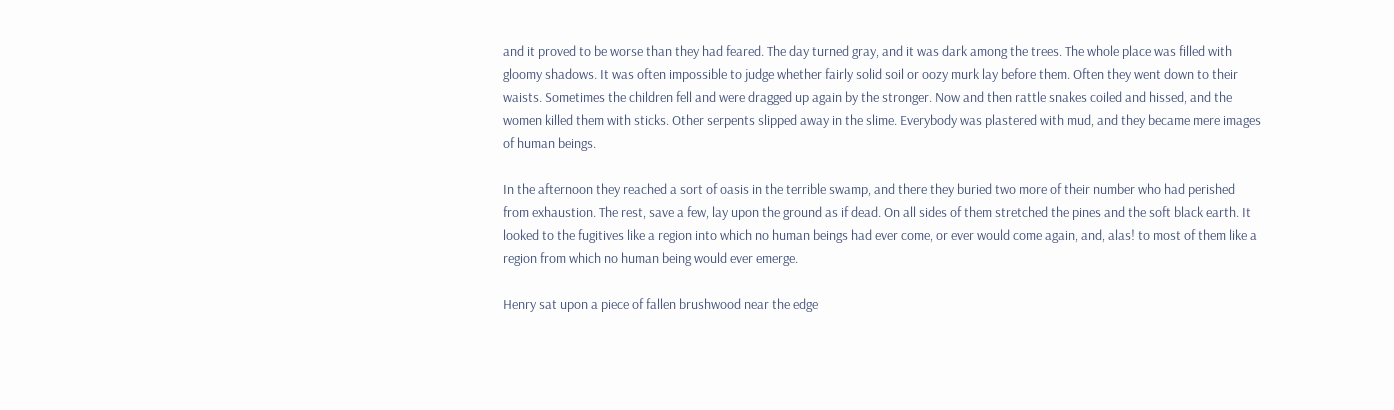and it proved to be worse than they had feared. The day turned gray, and it was dark among the trees. The whole place was filled with gloomy shadows. It was often impossible to judge whether fairly solid soil or oozy murk lay before them. Often they went down to their waists. Sometimes the children fell and were dragged up again by the stronger. Now and then rattle snakes coiled and hissed, and the women killed them with sticks. Other serpents slipped away in the slime. Everybody was plastered with mud, and they became mere images of human beings.

In the afternoon they reached a sort of oasis in the terrible swamp, and there they buried two more of their number who had perished from exhaustion. The rest, save a few, lay upon the ground as if dead. On all sides of them stretched the pines and the soft black earth. It looked to the fugitives like a region into which no human beings had ever come, or ever would come again, and, alas! to most of them like a region from which no human being would ever emerge.

Henry sat upon a piece of fallen brushwood near the edge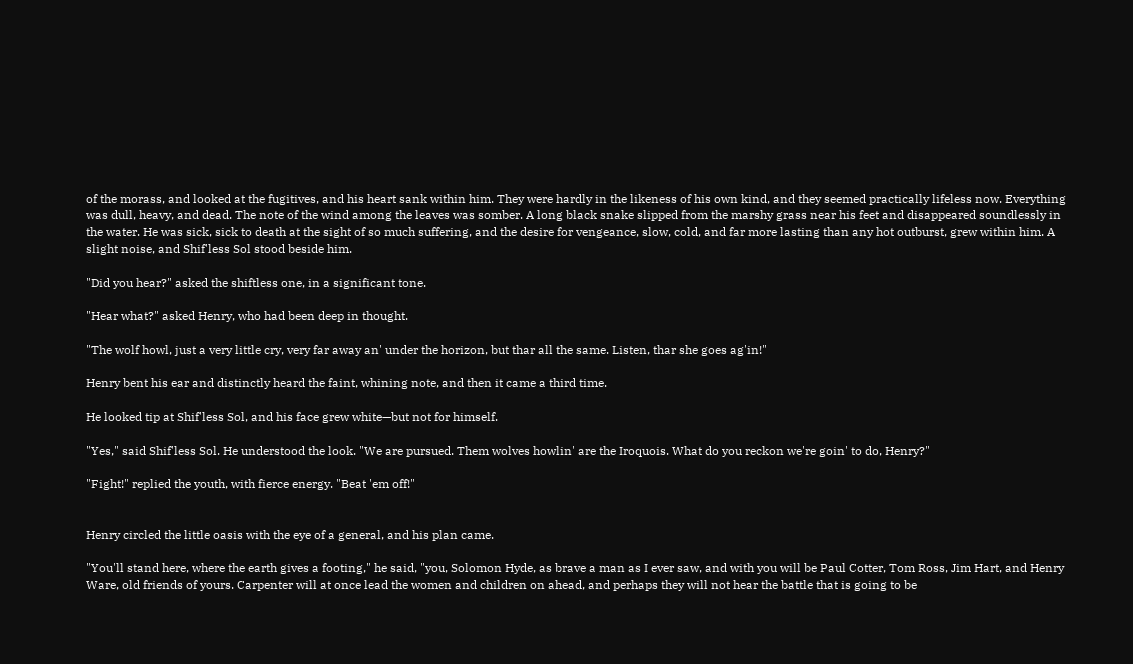of the morass, and looked at the fugitives, and his heart sank within him. They were hardly in the likeness of his own kind, and they seemed practically lifeless now. Everything was dull, heavy, and dead. The note of the wind among the leaves was somber. A long black snake slipped from the marshy grass near his feet and disappeared soundlessly in the water. He was sick, sick to death at the sight of so much suffering, and the desire for vengeance, slow, cold, and far more lasting than any hot outburst, grew within him. A slight noise, and Shif'less Sol stood beside him.

"Did you hear?" asked the shiftless one, in a significant tone.

"Hear what?" asked Henry, who had been deep in thought.

"The wolf howl, just a very little cry, very far away an' under the horizon, but thar all the same. Listen, thar she goes ag'in!"

Henry bent his ear and distinctly heard the faint, whining note, and then it came a third time.

He looked tip at Shif'less Sol, and his face grew white—but not for himself.

"Yes," said Shif'less Sol. He understood the look. "We are pursued. Them wolves howlin' are the Iroquois. What do you reckon we're goin' to do, Henry?"

"Fight!" replied the youth, with fierce energy. "Beat 'em off!"


Henry circled the little oasis with the eye of a general, and his plan came.

"You'll stand here, where the earth gives a footing," he said, "you, Solomon Hyde, as brave a man as I ever saw, and with you will be Paul Cotter, Tom Ross, Jim Hart, and Henry Ware, old friends of yours. Carpenter will at once lead the women and children on ahead, and perhaps they will not hear the battle that is going to be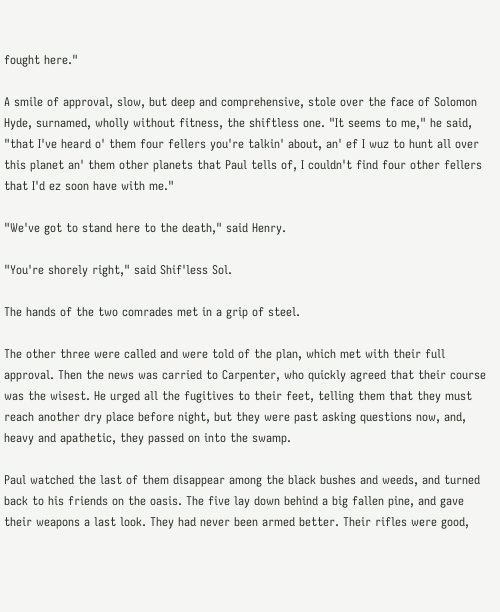fought here."

A smile of approval, slow, but deep and comprehensive, stole over the face of Solomon Hyde, surnamed, wholly without fitness, the shiftless one. "It seems to me," he said, "that I've heard o' them four fellers you're talkin' about, an' ef I wuz to hunt all over this planet an' them other planets that Paul tells of, I couldn't find four other fellers that I'd ez soon have with me."

"We've got to stand here to the death," said Henry.

"You're shorely right," said Shif'less Sol.

The hands of the two comrades met in a grip of steel.

The other three were called and were told of the plan, which met with their full approval. Then the news was carried to Carpenter, who quickly agreed that their course was the wisest. He urged all the fugitives to their feet, telling them that they must reach another dry place before night, but they were past asking questions now, and, heavy and apathetic, they passed on into the swamp.

Paul watched the last of them disappear among the black bushes and weeds, and turned back to his friends on the oasis. The five lay down behind a big fallen pine, and gave their weapons a last look. They had never been armed better. Their rifles were good,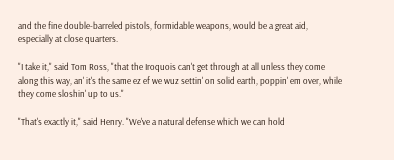and the fine double-barreled pistols, formidable weapons, would be a great aid, especially at close quarters.

"I take it," said Tom Ross, "that the Iroquois can't get through at all unless they come along this way, an' it's the same ez ef we wuz settin' on solid earth, poppin' em over, while they come sloshin' up to us."

"That's exactly it," said Henry. "We've a natural defense which we can hold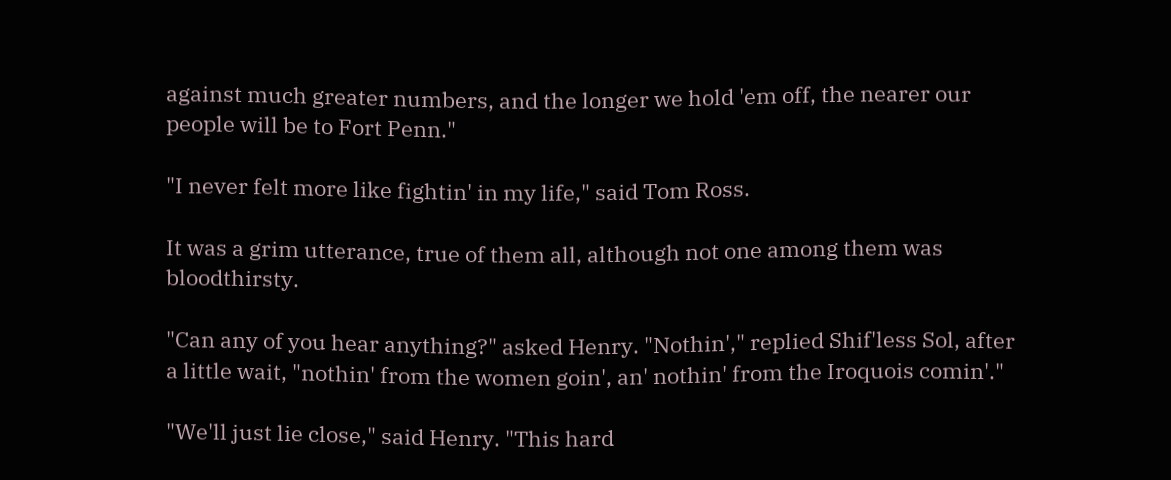against much greater numbers, and the longer we hold 'em off, the nearer our people will be to Fort Penn."

"I never felt more like fightin' in my life," said Tom Ross.

It was a grim utterance, true of them all, although not one among them was bloodthirsty.

"Can any of you hear anything?" asked Henry. "Nothin'," replied Shif'less Sol, after a little wait, "nothin' from the women goin', an' nothin' from the Iroquois comin'."

"We'll just lie close," said Henry. "This hard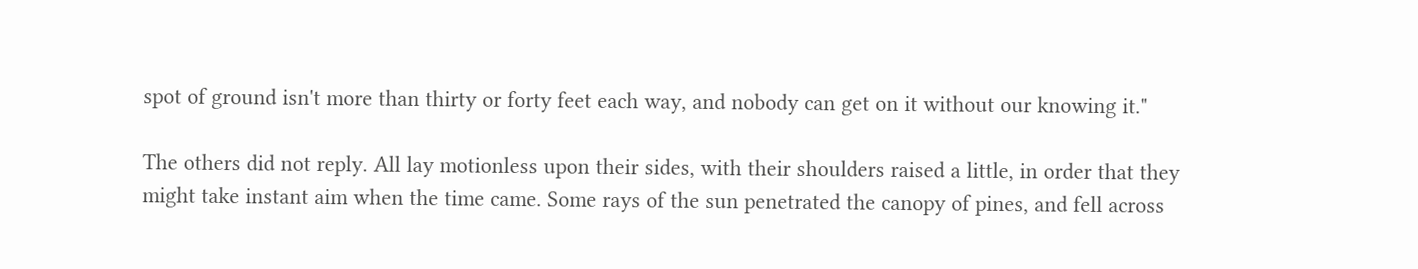spot of ground isn't more than thirty or forty feet each way, and nobody can get on it without our knowing it."

The others did not reply. All lay motionless upon their sides, with their shoulders raised a little, in order that they might take instant aim when the time came. Some rays of the sun penetrated the canopy of pines, and fell across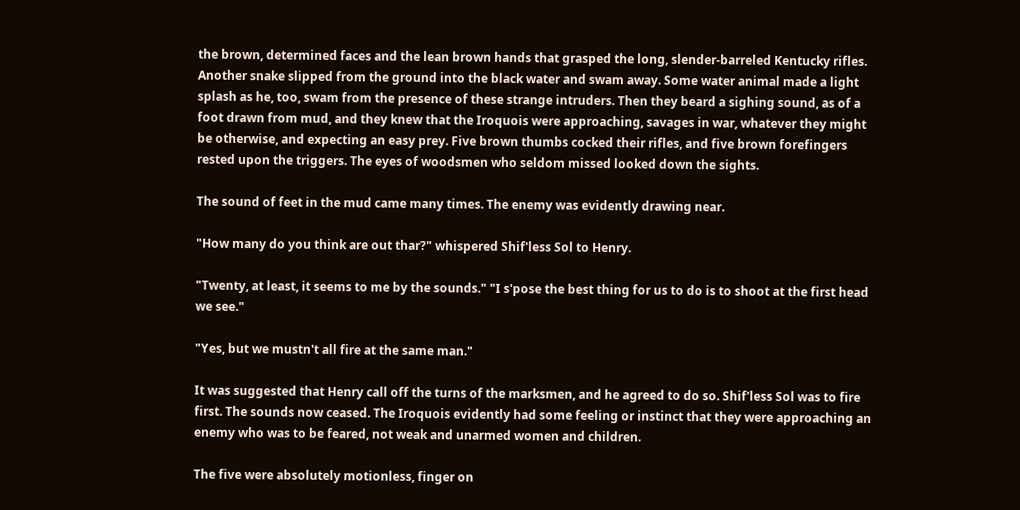the brown, determined faces and the lean brown hands that grasped the long, slender-barreled Kentucky rifles. Another snake slipped from the ground into the black water and swam away. Some water animal made a light splash as he, too, swam from the presence of these strange intruders. Then they beard a sighing sound, as of a foot drawn from mud, and they knew that the Iroquois were approaching, savages in war, whatever they might be otherwise, and expecting an easy prey. Five brown thumbs cocked their rifles, and five brown forefingers rested upon the triggers. The eyes of woodsmen who seldom missed looked down the sights.

The sound of feet in the mud came many times. The enemy was evidently drawing near.

"How many do you think are out thar?" whispered Shif'less Sol to Henry.

"Twenty, at least, it seems to me by the sounds." "I s'pose the best thing for us to do is to shoot at the first head we see."

"Yes, but we mustn't all fire at the same man."

It was suggested that Henry call off the turns of the marksmen, and he agreed to do so. Shif'less Sol was to fire first. The sounds now ceased. The Iroquois evidently had some feeling or instinct that they were approaching an enemy who was to be feared, not weak and unarmed women and children.

The five were absolutely motionless, finger on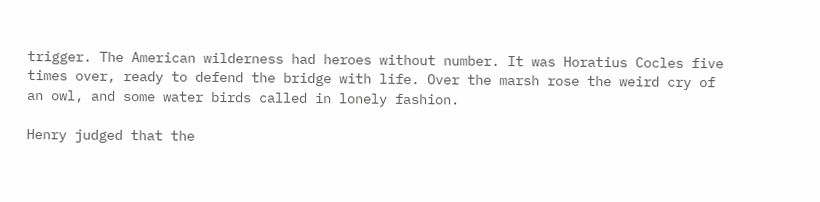trigger. The American wilderness had heroes without number. It was Horatius Cocles five times over, ready to defend the bridge with life. Over the marsh rose the weird cry of an owl, and some water birds called in lonely fashion.

Henry judged that the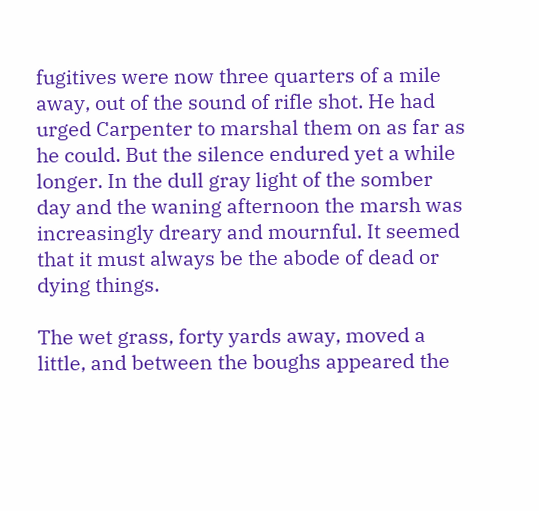fugitives were now three quarters of a mile away, out of the sound of rifle shot. He had urged Carpenter to marshal them on as far as he could. But the silence endured yet a while longer. In the dull gray light of the somber day and the waning afternoon the marsh was increasingly dreary and mournful. It seemed that it must always be the abode of dead or dying things.

The wet grass, forty yards away, moved a little, and between the boughs appeared the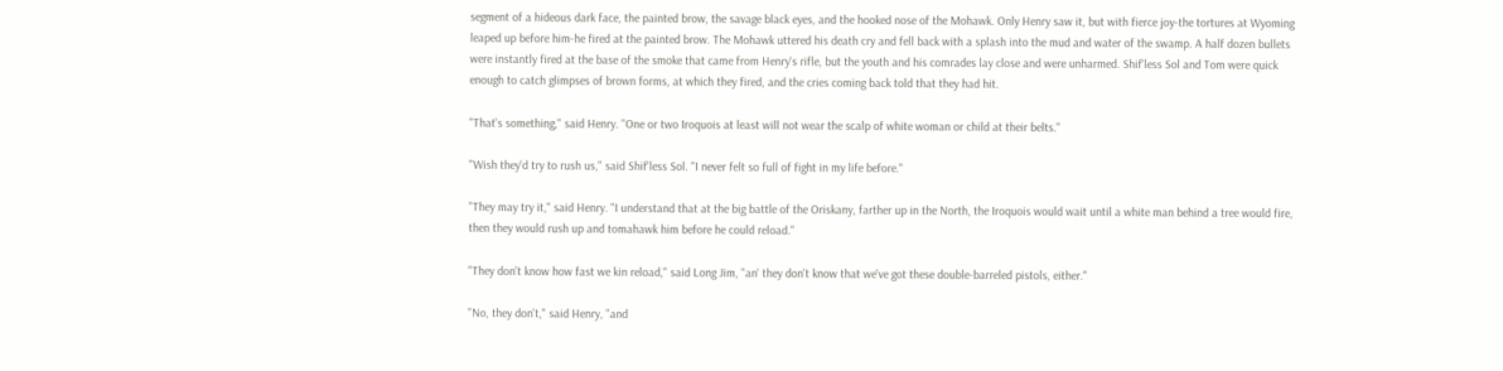segment of a hideous dark face, the painted brow, the savage black eyes, and the hooked nose of the Mohawk. Only Henry saw it, but with fierce joy-the tortures at Wyoming leaped up before him-he fired at the painted brow. The Mohawk uttered his death cry and fell back with a splash into the mud and water of the swamp. A half dozen bullets were instantly fired at the base of the smoke that came from Henry's rifle, but the youth and his comrades lay close and were unharmed. Shif'less Sol and Tom were quick enough to catch glimpses of brown forms, at which they fired, and the cries coming back told that they had hit.

"That's something," said Henry. "One or two Iroquois at least will not wear the scalp of white woman or child at their belts."

"Wish they'd try to rush us," said Shif'less Sol. "I never felt so full of fight in my life before."

"They may try it," said Henry. "I understand that at the big battle of the Oriskany, farther up in the North, the Iroquois would wait until a white man behind a tree would fire, then they would rush up and tomahawk him before he could reload."

"They don't know how fast we kin reload," said Long Jim, "an' they don't know that we've got these double-barreled pistols, either."

"No, they don't," said Henry, "and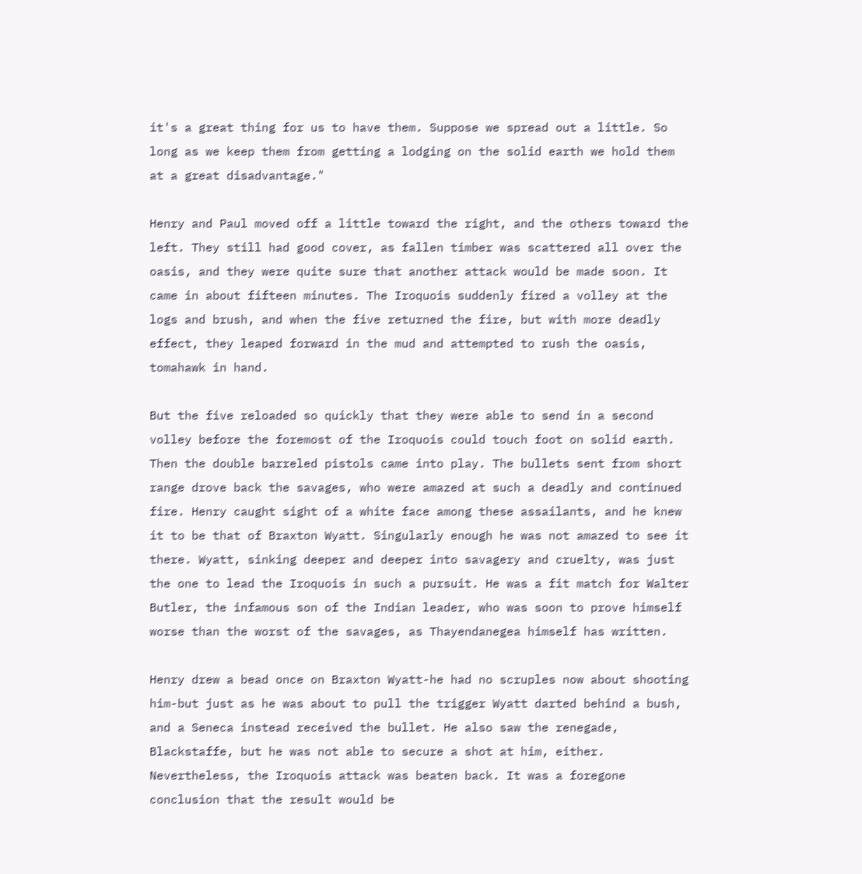it's a great thing for us to have them. Suppose we spread out a little. So long as we keep them from getting a lodging on the solid earth we hold them at a great disadvantage."

Henry and Paul moved off a little toward the right, and the others toward the left. They still had good cover, as fallen timber was scattered all over the oasis, and they were quite sure that another attack would be made soon. It came in about fifteen minutes. The Iroquois suddenly fired a volley at the logs and brush, and when the five returned the fire, but with more deadly effect, they leaped forward in the mud and attempted to rush the oasis, tomahawk in hand.

But the five reloaded so quickly that they were able to send in a second volley before the foremost of the Iroquois could touch foot on solid earth. Then the double barreled pistols came into play. The bullets sent from short range drove back the savages, who were amazed at such a deadly and continued fire. Henry caught sight of a white face among these assailants, and he knew it to be that of Braxton Wyatt. Singularly enough he was not amazed to see it there. Wyatt, sinking deeper and deeper into savagery and cruelty, was just the one to lead the Iroquois in such a pursuit. He was a fit match for Walter Butler, the infamous son of the Indian leader, who was soon to prove himself worse than the worst of the savages, as Thayendanegea himself has written.

Henry drew a bead once on Braxton Wyatt-he had no scruples now about shooting him-but just as he was about to pull the trigger Wyatt darted behind a bush, and a Seneca instead received the bullet. He also saw the renegade, Blackstaffe, but he was not able to secure a shot at him, either. Nevertheless, the Iroquois attack was beaten back. It was a foregone conclusion that the result would be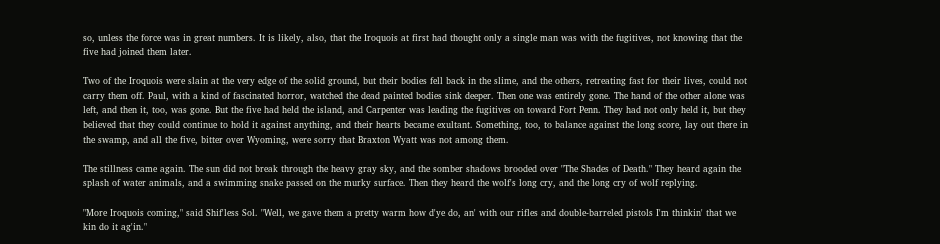so, unless the force was in great numbers. It is likely, also, that the Iroquois at first had thought only a single man was with the fugitives, not knowing that the five had joined them later.

Two of the Iroquois were slain at the very edge of the solid ground, but their bodies fell back in the slime, and the others, retreating fast for their lives, could not carry them off. Paul, with a kind of fascinated horror, watched the dead painted bodies sink deeper. Then one was entirely gone. The hand of the other alone was left, and then it, too, was gone. But the five had held the island, and Carpenter was leading the fugitives on toward Fort Penn. They had not only held it, but they believed that they could continue to hold it against anything, and their hearts became exultant. Something, too, to balance against the long score, lay out there in the swamp, and all the five, bitter over Wyoming, were sorry that Braxton Wyatt was not among them.

The stillness came again. The sun did not break through the heavy gray sky, and the somber shadows brooded over "The Shades of Death." They heard again the splash of water animals, and a swimming snake passed on the murky surface. Then they heard the wolf's long cry, and the long cry of wolf replying.

"More Iroquois coming," said Shif'less Sol. "Well, we gave them a pretty warm how d'ye do, an' with our rifles and double-barreled pistols I'm thinkin' that we kin do it ag'in."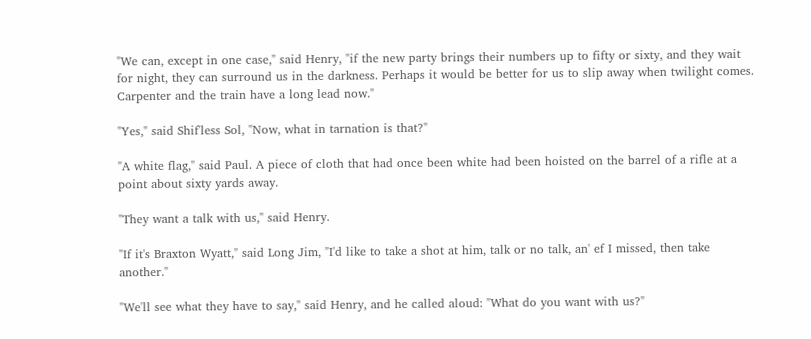"We can, except in one case," said Henry, "if the new party brings their numbers up to fifty or sixty, and they wait for night, they can surround us in the darkness. Perhaps it would be better for us to slip away when twilight comes. Carpenter and the train have a long lead now."

"Yes," said Shif'less Sol, "Now, what in tarnation is that?"

"A white flag," said Paul. A piece of cloth that had once been white had been hoisted on the barrel of a rifle at a point about sixty yards away.

"They want a talk with us," said Henry.

"If it's Braxton Wyatt," said Long Jim, "I'd like to take a shot at him, talk or no talk, an' ef I missed, then take another."

"We'll see what they have to say," said Henry, and he called aloud: "What do you want with us?"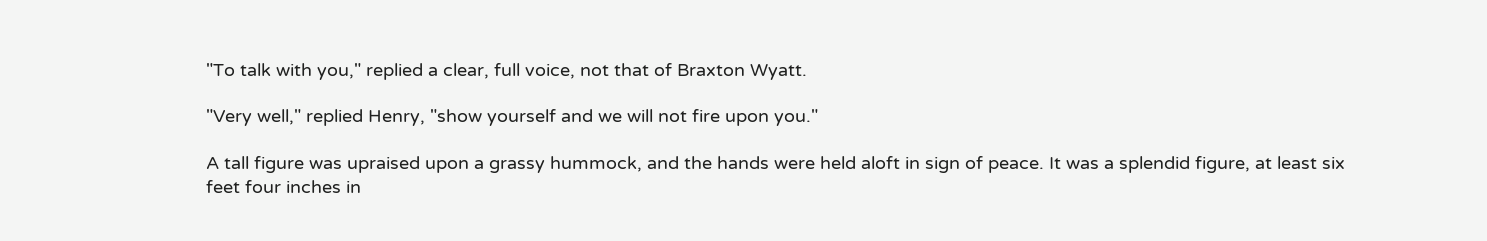"To talk with you," replied a clear, full voice, not that of Braxton Wyatt.

"Very well," replied Henry, "show yourself and we will not fire upon you."

A tall figure was upraised upon a grassy hummock, and the hands were held aloft in sign of peace. It was a splendid figure, at least six feet four inches in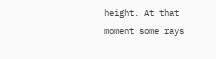height. At that moment some rays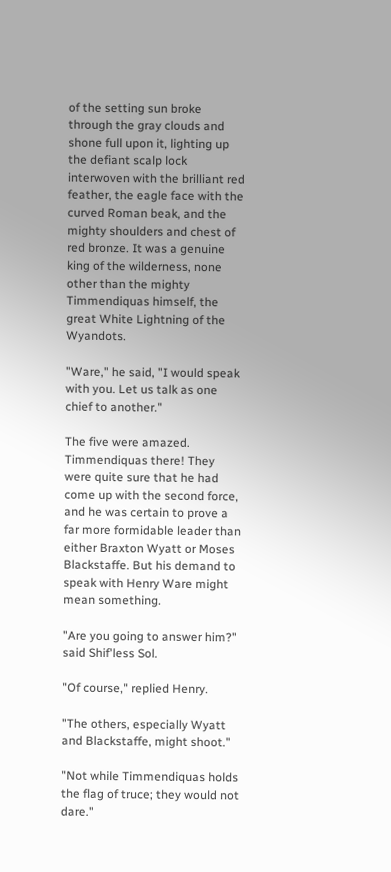of the setting sun broke through the gray clouds and shone full upon it, lighting up the defiant scalp lock interwoven with the brilliant red feather, the eagle face with the curved Roman beak, and the mighty shoulders and chest of red bronze. It was a genuine king of the wilderness, none other than the mighty Timmendiquas himself, the great White Lightning of the Wyandots.

"Ware," he said, "I would speak with you. Let us talk as one chief to another."

The five were amazed. Timmendiquas there! They were quite sure that he had come up with the second force, and he was certain to prove a far more formidable leader than either Braxton Wyatt or Moses Blackstaffe. But his demand to speak with Henry Ware might mean something.

"Are you going to answer him?" said Shif'less Sol.

"Of course," replied Henry.

"The others, especially Wyatt and Blackstaffe, might shoot."

"Not while Timmendiquas holds the flag of truce; they would not dare."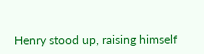Henry stood up, raising himself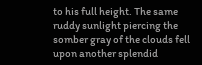to his full height. The same ruddy sunlight piercing the somber gray of the clouds fell upon another splendid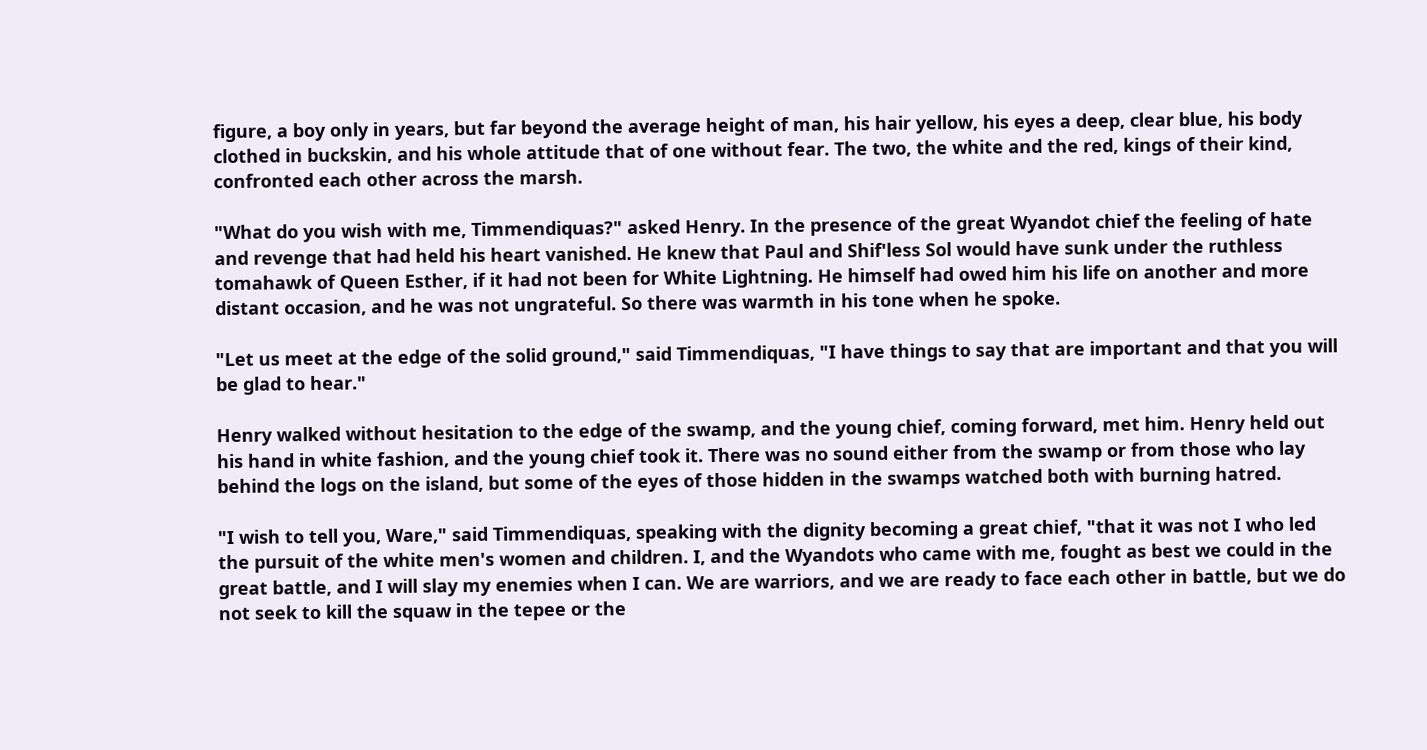figure, a boy only in years, but far beyond the average height of man, his hair yellow, his eyes a deep, clear blue, his body clothed in buckskin, and his whole attitude that of one without fear. The two, the white and the red, kings of their kind, confronted each other across the marsh.

"What do you wish with me, Timmendiquas?" asked Henry. In the presence of the great Wyandot chief the feeling of hate and revenge that had held his heart vanished. He knew that Paul and Shif'less Sol would have sunk under the ruthless tomahawk of Queen Esther, if it had not been for White Lightning. He himself had owed him his life on another and more distant occasion, and he was not ungrateful. So there was warmth in his tone when he spoke.

"Let us meet at the edge of the solid ground," said Timmendiquas, "I have things to say that are important and that you will be glad to hear."

Henry walked without hesitation to the edge of the swamp, and the young chief, coming forward, met him. Henry held out his hand in white fashion, and the young chief took it. There was no sound either from the swamp or from those who lay behind the logs on the island, but some of the eyes of those hidden in the swamps watched both with burning hatred.

"I wish to tell you, Ware," said Timmendiquas, speaking with the dignity becoming a great chief, "that it was not I who led the pursuit of the white men's women and children. I, and the Wyandots who came with me, fought as best we could in the great battle, and I will slay my enemies when I can. We are warriors, and we are ready to face each other in battle, but we do not seek to kill the squaw in the tepee or the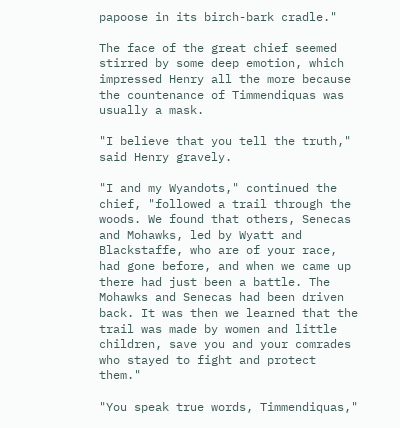papoose in its birch-bark cradle."

The face of the great chief seemed stirred by some deep emotion, which impressed Henry all the more because the countenance of Timmendiquas was usually a mask.

"I believe that you tell the truth," said Henry gravely.

"I and my Wyandots," continued the chief, "followed a trail through the woods. We found that others, Senecas and Mohawks, led by Wyatt and Blackstaffe, who are of your race, had gone before, and when we came up there had just been a battle. The Mohawks and Senecas had been driven back. It was then we learned that the trail was made by women and little children, save you and your comrades who stayed to fight and protect them."

"You speak true words, Timmendiquas,"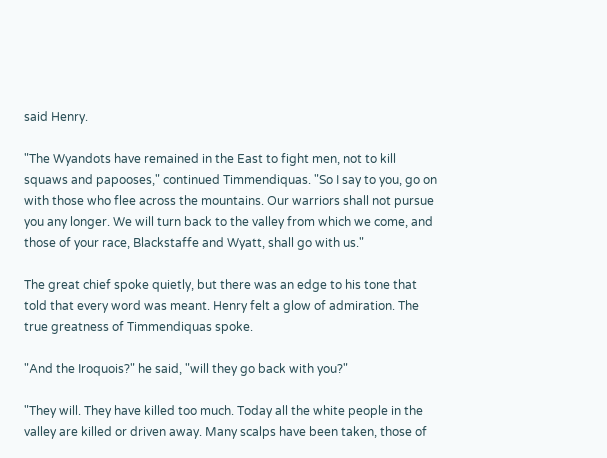said Henry.

"The Wyandots have remained in the East to fight men, not to kill squaws and papooses," continued Timmendiquas. "So I say to you, go on with those who flee across the mountains. Our warriors shall not pursue you any longer. We will turn back to the valley from which we come, and those of your race, Blackstaffe and Wyatt, shall go with us."

The great chief spoke quietly, but there was an edge to his tone that told that every word was meant. Henry felt a glow of admiration. The true greatness of Timmendiquas spoke.

"And the Iroquois?" he said, "will they go back with you?"

"They will. They have killed too much. Today all the white people in the valley are killed or driven away. Many scalps have been taken, those of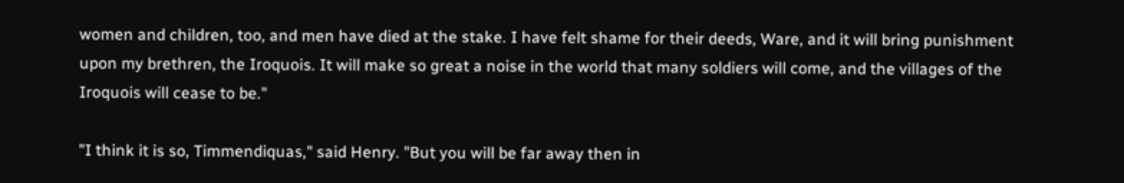women and children, too, and men have died at the stake. I have felt shame for their deeds, Ware, and it will bring punishment upon my brethren, the Iroquois. It will make so great a noise in the world that many soldiers will come, and the villages of the Iroquois will cease to be."

"I think it is so, Timmendiquas," said Henry. "But you will be far away then in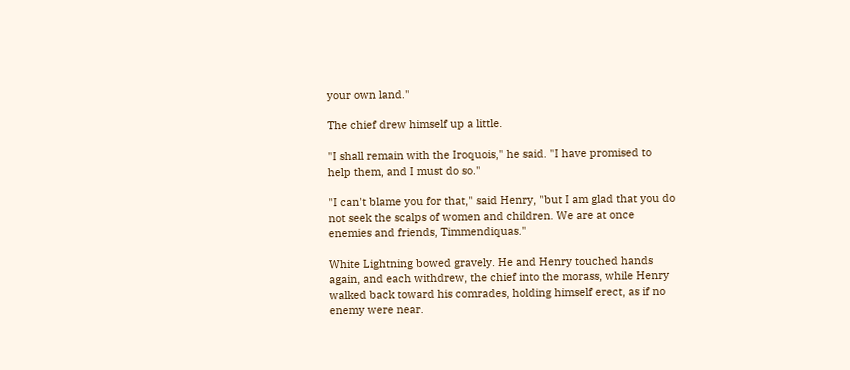your own land."

The chief drew himself up a little.

"I shall remain with the Iroquois," he said. "I have promised to help them, and I must do so."

"I can't blame you for that," said Henry, "but I am glad that you do not seek the scalps of women and children. We are at once enemies and friends, Timmendiquas."

White Lightning bowed gravely. He and Henry touched hands again, and each withdrew, the chief into the morass, while Henry walked back toward his comrades, holding himself erect, as if no enemy were near.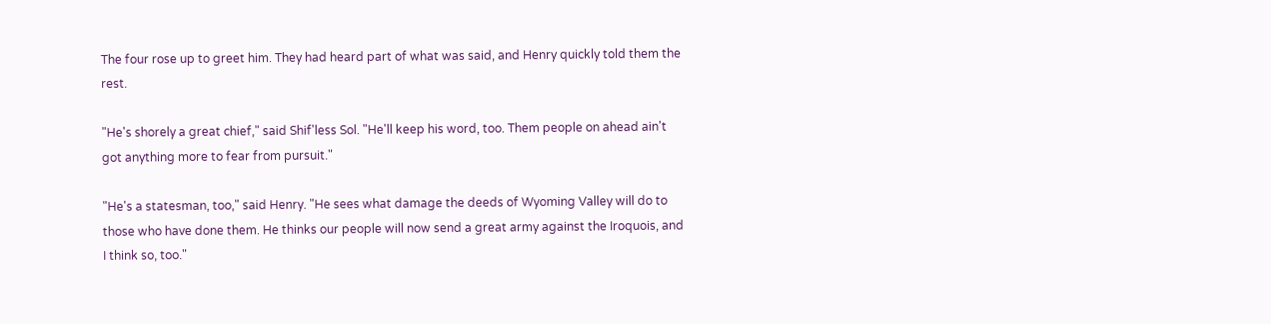The four rose up to greet him. They had heard part of what was said, and Henry quickly told them the rest.

"He's shorely a great chief," said Shif'less Sol. "He'll keep his word, too. Them people on ahead ain't got anything more to fear from pursuit."

"He's a statesman, too," said Henry. "He sees what damage the deeds of Wyoming Valley will do to those who have done them. He thinks our people will now send a great army against the Iroquois, and I think so, too."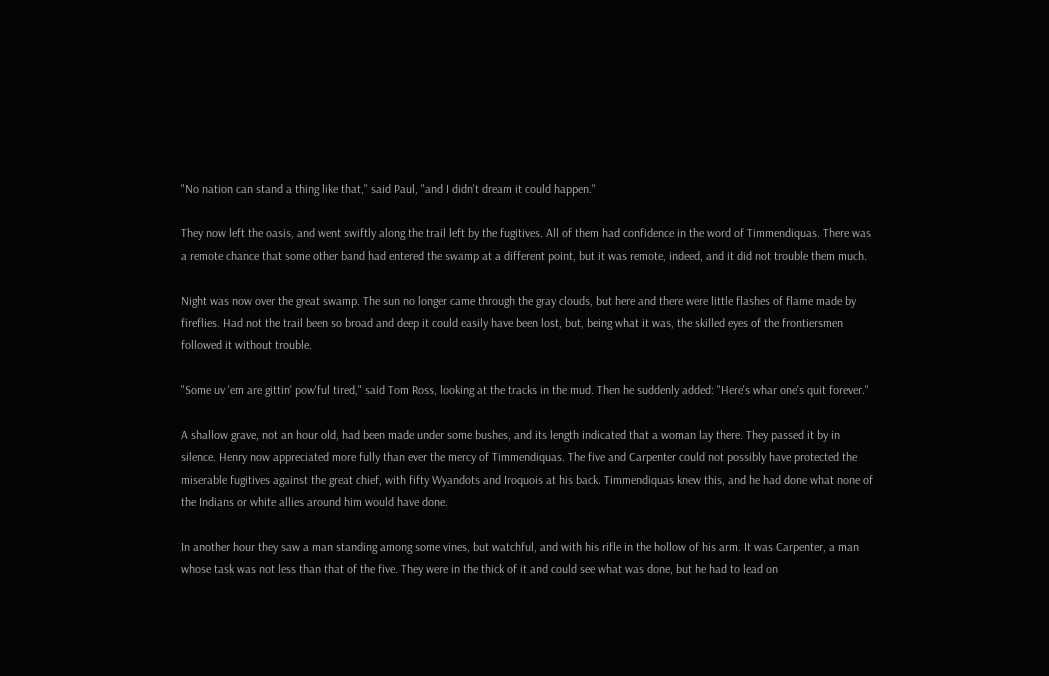"No nation can stand a thing like that," said Paul, "and I didn't dream it could happen."

They now left the oasis, and went swiftly along the trail left by the fugitives. All of them had confidence in the word of Timmendiquas. There was a remote chance that some other band had entered the swamp at a different point, but it was remote, indeed, and it did not trouble them much.

Night was now over the great swamp. The sun no longer came through the gray clouds, but here and there were little flashes of flame made by fireflies. Had not the trail been so broad and deep it could easily have been lost, but, being what it was, the skilled eyes of the frontiersmen followed it without trouble.

"Some uv 'em are gittin' pow'ful tired," said Tom Ross, looking at the tracks in the mud. Then he suddenly added: "Here's whar one's quit forever."

A shallow grave, not an hour old, had been made under some bushes, and its length indicated that a woman lay there. They passed it by in silence. Henry now appreciated more fully than ever the mercy of Timmendiquas. The five and Carpenter could not possibly have protected the miserable fugitives against the great chief, with fifty Wyandots and Iroquois at his back. Timmendiquas knew this, and he had done what none of the Indians or white allies around him would have done.

In another hour they saw a man standing among some vines, but watchful, and with his rifle in the hollow of his arm. It was Carpenter, a man whose task was not less than that of the five. They were in the thick of it and could see what was done, but he had to lead on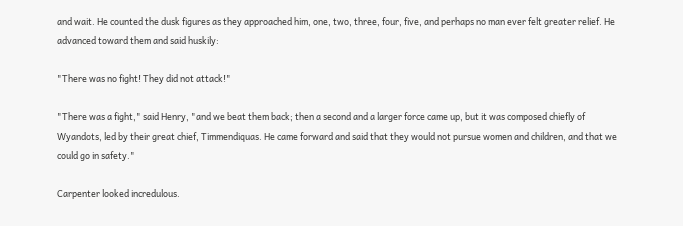and wait. He counted the dusk figures as they approached him, one, two, three, four, five, and perhaps no man ever felt greater relief. He advanced toward them and said huskily:

"There was no fight! They did not attack!"

"There was a fight," said Henry, "and we beat them back; then a second and a larger force came up, but it was composed chiefly of Wyandots, led by their great chief, Timmendiquas. He came forward and said that they would not pursue women and children, and that we could go in safety."

Carpenter looked incredulous.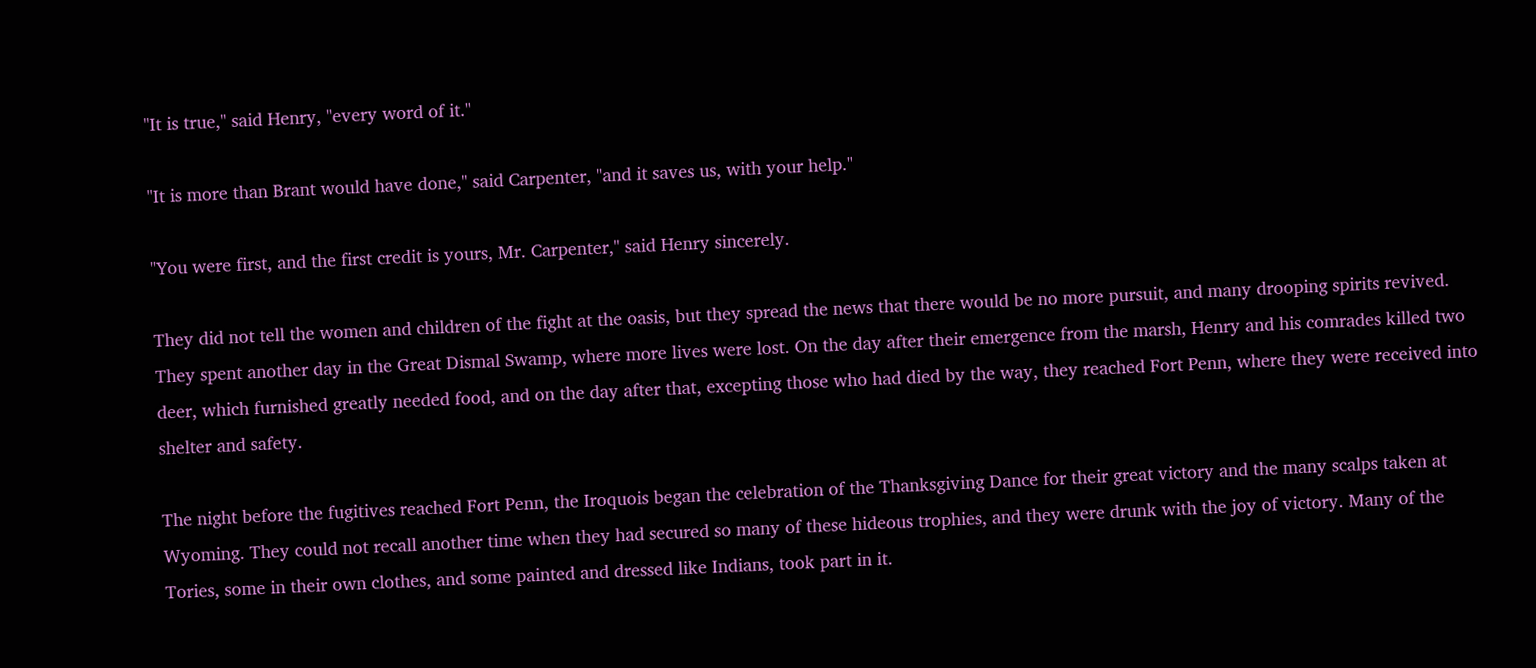"It is true," said Henry, "every word of it."

"It is more than Brant would have done," said Carpenter, "and it saves us, with your help."

"You were first, and the first credit is yours, Mr. Carpenter," said Henry sincerely.

They did not tell the women and children of the fight at the oasis, but they spread the news that there would be no more pursuit, and many drooping spirits revived. They spent another day in the Great Dismal Swamp, where more lives were lost. On the day after their emergence from the marsh, Henry and his comrades killed two deer, which furnished greatly needed food, and on the day after that, excepting those who had died by the way, they reached Fort Penn, where they were received into shelter and safety.

The night before the fugitives reached Fort Penn, the Iroquois began the celebration of the Thanksgiving Dance for their great victory and the many scalps taken at Wyoming. They could not recall another time when they had secured so many of these hideous trophies, and they were drunk with the joy of victory. Many of the Tories, some in their own clothes, and some painted and dressed like Indians, took part in it.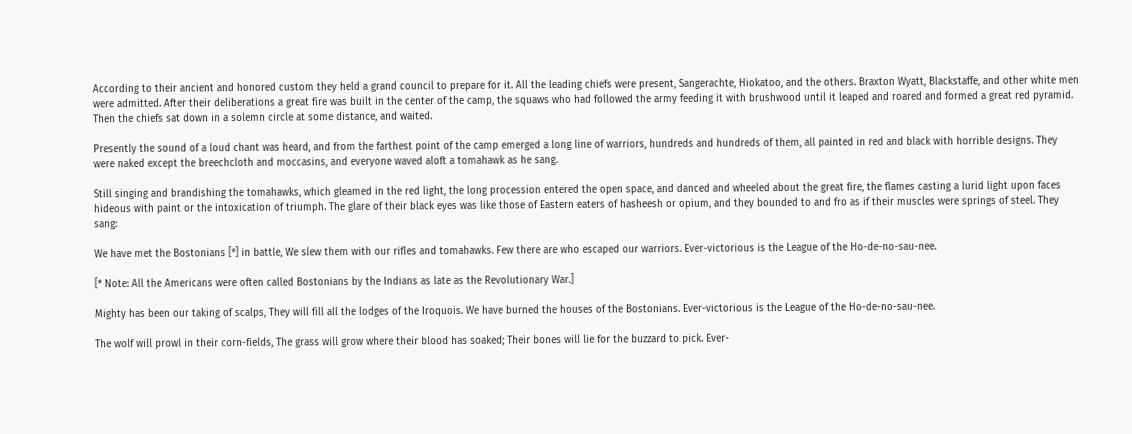According to their ancient and honored custom they held a grand council to prepare for it. All the leading chiefs were present, Sangerachte, Hiokatoo, and the others. Braxton Wyatt, Blackstaffe, and other white men were admitted. After their deliberations a great fire was built in the center of the camp, the squaws who had followed the army feeding it with brushwood until it leaped and roared and formed a great red pyramid. Then the chiefs sat down in a solemn circle at some distance, and waited.

Presently the sound of a loud chant was heard, and from the farthest point of the camp emerged a long line of warriors, hundreds and hundreds of them, all painted in red and black with horrible designs. They were naked except the breechcloth and moccasins, and everyone waved aloft a tomahawk as he sang.

Still singing and brandishing the tomahawks, which gleamed in the red light, the long procession entered the open space, and danced and wheeled about the great fire, the flames casting a lurid light upon faces hideous with paint or the intoxication of triumph. The glare of their black eyes was like those of Eastern eaters of hasheesh or opium, and they bounded to and fro as if their muscles were springs of steel. They sang:

We have met the Bostonians [*] in battle, We slew them with our rifles and tomahawks. Few there are who escaped our warriors. Ever-victorious is the League of the Ho-de-no-sau-nee.

[* Note: All the Americans were often called Bostonians by the Indians as late as the Revolutionary War.]

Mighty has been our taking of scalps, They will fill all the lodges of the Iroquois. We have burned the houses of the Bostonians. Ever-victorious is the League of the Ho-de-no-sau-nee.

The wolf will prowl in their corn-fields, The grass will grow where their blood has soaked; Their bones will lie for the buzzard to pick. Ever-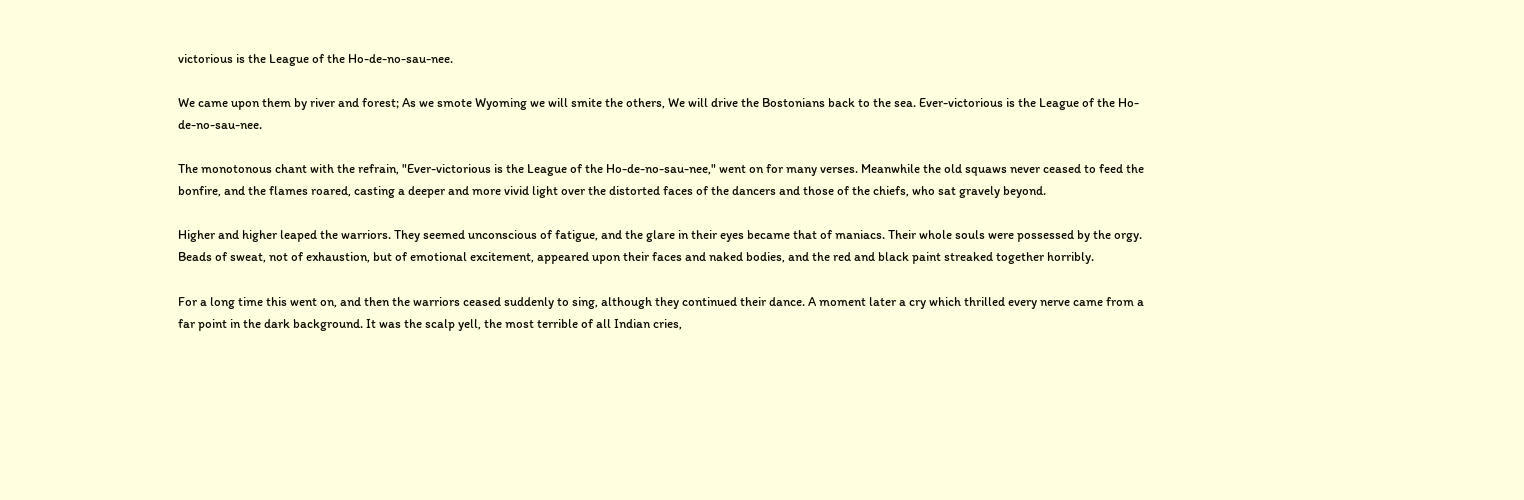victorious is the League of the Ho-de-no-sau-nee.

We came upon them by river and forest; As we smote Wyoming we will smite the others, We will drive the Bostonians back to the sea. Ever-victorious is the League of the Ho-de-no-sau-nee.

The monotonous chant with the refrain, "Ever-victorious is the League of the Ho-de-no-sau-nee," went on for many verses. Meanwhile the old squaws never ceased to feed the bonfire, and the flames roared, casting a deeper and more vivid light over the distorted faces of the dancers and those of the chiefs, who sat gravely beyond.

Higher and higher leaped the warriors. They seemed unconscious of fatigue, and the glare in their eyes became that of maniacs. Their whole souls were possessed by the orgy. Beads of sweat, not of exhaustion, but of emotional excitement, appeared upon their faces and naked bodies, and the red and black paint streaked together horribly.

For a long time this went on, and then the warriors ceased suddenly to sing, although they continued their dance. A moment later a cry which thrilled every nerve came from a far point in the dark background. It was the scalp yell, the most terrible of all Indian cries,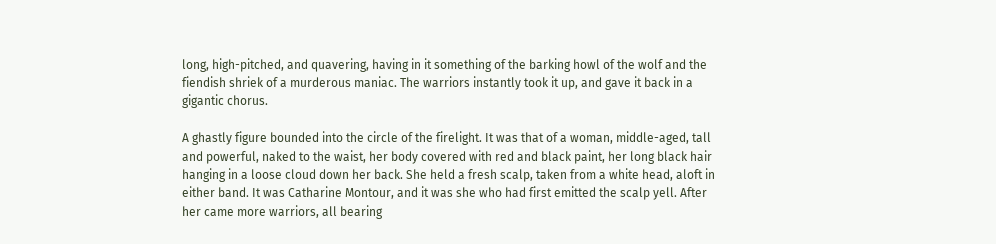long, high-pitched, and quavering, having in it something of the barking howl of the wolf and the fiendish shriek of a murderous maniac. The warriors instantly took it up, and gave it back in a gigantic chorus.

A ghastly figure bounded into the circle of the firelight. It was that of a woman, middle-aged, tall and powerful, naked to the waist, her body covered with red and black paint, her long black hair hanging in a loose cloud down her back. She held a fresh scalp, taken from a white head, aloft in either band. It was Catharine Montour, and it was she who had first emitted the scalp yell. After her came more warriors, all bearing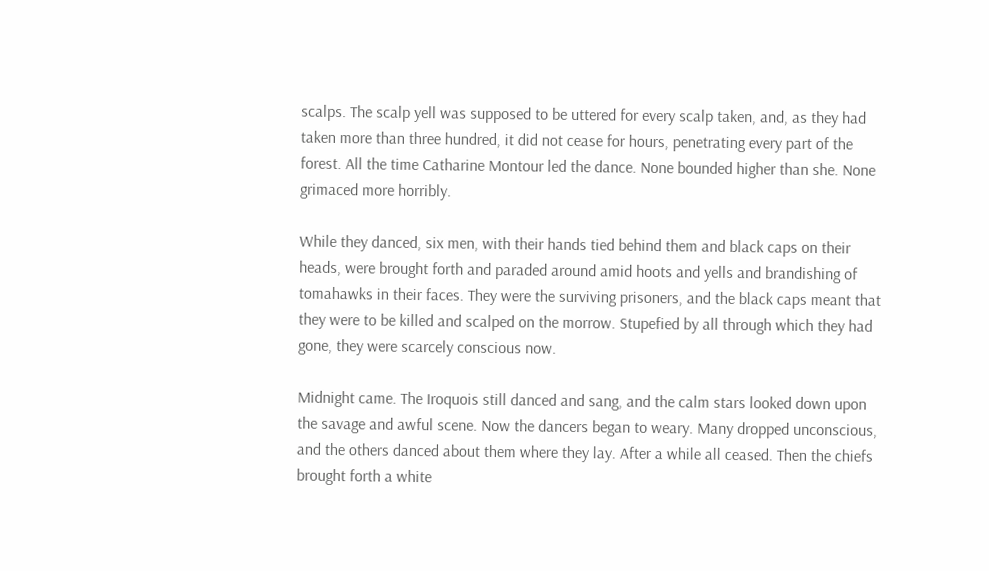scalps. The scalp yell was supposed to be uttered for every scalp taken, and, as they had taken more than three hundred, it did not cease for hours, penetrating every part of the forest. All the time Catharine Montour led the dance. None bounded higher than she. None grimaced more horribly.

While they danced, six men, with their hands tied behind them and black caps on their heads, were brought forth and paraded around amid hoots and yells and brandishing of tomahawks in their faces. They were the surviving prisoners, and the black caps meant that they were to be killed and scalped on the morrow. Stupefied by all through which they had gone, they were scarcely conscious now.

Midnight came. The Iroquois still danced and sang, and the calm stars looked down upon the savage and awful scene. Now the dancers began to weary. Many dropped unconscious, and the others danced about them where they lay. After a while all ceased. Then the chiefs brought forth a white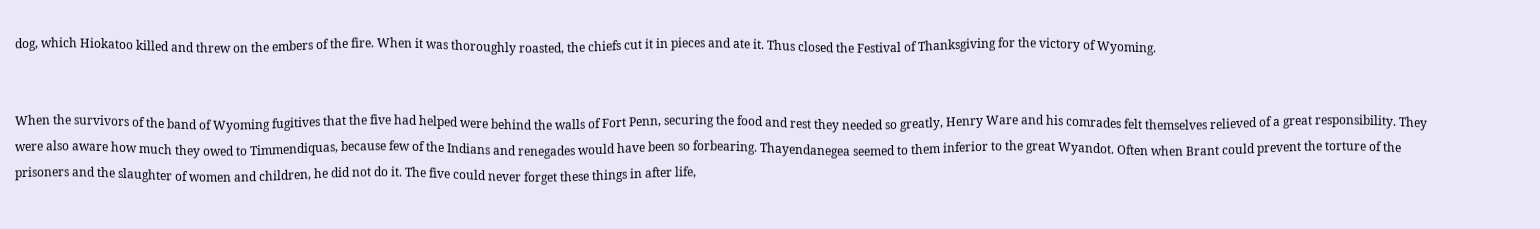dog, which Hiokatoo killed and threw on the embers of the fire. When it was thoroughly roasted, the chiefs cut it in pieces and ate it. Thus closed the Festival of Thanksgiving for the victory of Wyoming.


When the survivors of the band of Wyoming fugitives that the five had helped were behind the walls of Fort Penn, securing the food and rest they needed so greatly, Henry Ware and his comrades felt themselves relieved of a great responsibility. They were also aware how much they owed to Timmendiquas, because few of the Indians and renegades would have been so forbearing. Thayendanegea seemed to them inferior to the great Wyandot. Often when Brant could prevent the torture of the prisoners and the slaughter of women and children, he did not do it. The five could never forget these things in after life,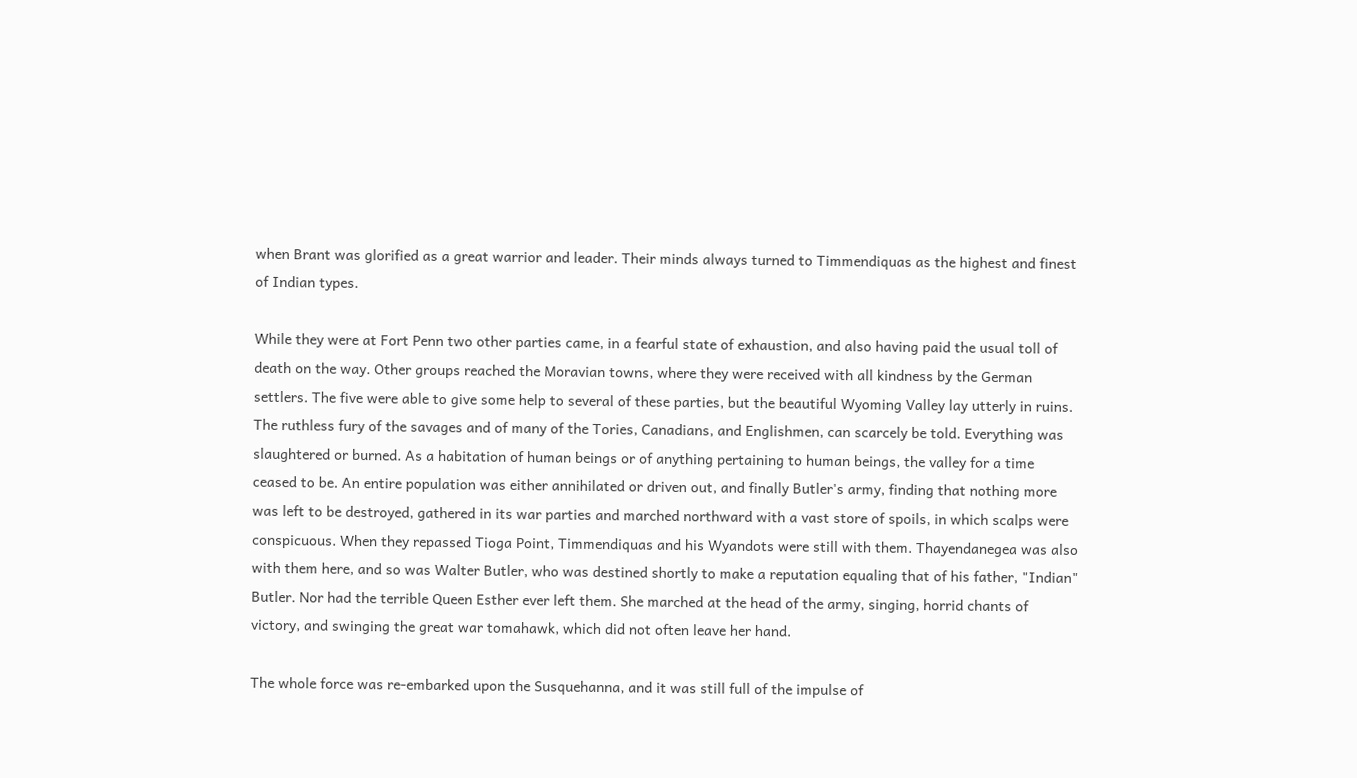when Brant was glorified as a great warrior and leader. Their minds always turned to Timmendiquas as the highest and finest of Indian types.

While they were at Fort Penn two other parties came, in a fearful state of exhaustion, and also having paid the usual toll of death on the way. Other groups reached the Moravian towns, where they were received with all kindness by the German settlers. The five were able to give some help to several of these parties, but the beautiful Wyoming Valley lay utterly in ruins. The ruthless fury of the savages and of many of the Tories, Canadians, and Englishmen, can scarcely be told. Everything was slaughtered or burned. As a habitation of human beings or of anything pertaining to human beings, the valley for a time ceased to be. An entire population was either annihilated or driven out, and finally Butler's army, finding that nothing more was left to be destroyed, gathered in its war parties and marched northward with a vast store of spoils, in which scalps were conspicuous. When they repassed Tioga Point, Timmendiquas and his Wyandots were still with them. Thayendanegea was also with them here, and so was Walter Butler, who was destined shortly to make a reputation equaling that of his father, "Indian" Butler. Nor had the terrible Queen Esther ever left them. She marched at the head of the army, singing, horrid chants of victory, and swinging the great war tomahawk, which did not often leave her hand.

The whole force was re-embarked upon the Susquehanna, and it was still full of the impulse of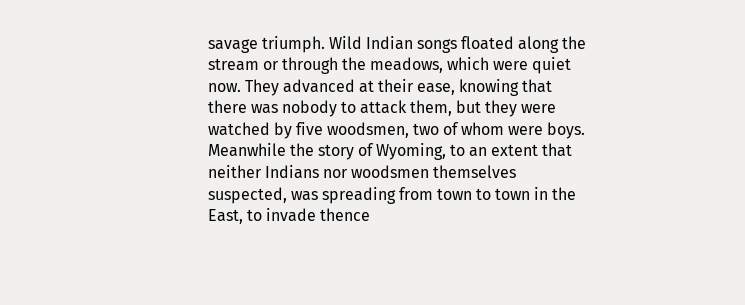savage triumph. Wild Indian songs floated along the stream or through the meadows, which were quiet now. They advanced at their ease, knowing that there was nobody to attack them, but they were watched by five woodsmen, two of whom were boys. Meanwhile the story of Wyoming, to an extent that neither Indians nor woodsmen themselves suspected, was spreading from town to town in the East, to invade thence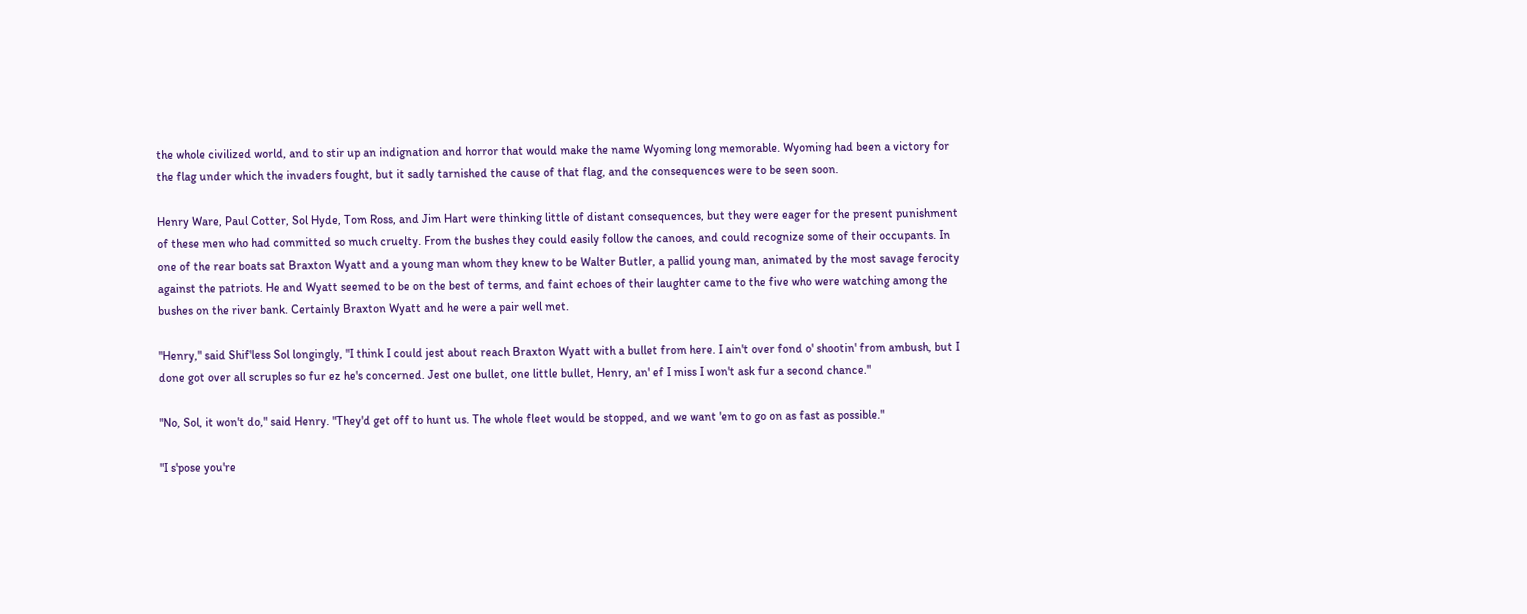the whole civilized world, and to stir up an indignation and horror that would make the name Wyoming long memorable. Wyoming had been a victory for the flag under which the invaders fought, but it sadly tarnished the cause of that flag, and the consequences were to be seen soon.

Henry Ware, Paul Cotter, Sol Hyde, Tom Ross, and Jim Hart were thinking little of distant consequences, but they were eager for the present punishment of these men who had committed so much cruelty. From the bushes they could easily follow the canoes, and could recognize some of their occupants. In one of the rear boats sat Braxton Wyatt and a young man whom they knew to be Walter Butler, a pallid young man, animated by the most savage ferocity against the patriots. He and Wyatt seemed to be on the best of terms, and faint echoes of their laughter came to the five who were watching among the bushes on the river bank. Certainly Braxton Wyatt and he were a pair well met.

"Henry," said Shif'less Sol longingly, "I think I could jest about reach Braxton Wyatt with a bullet from here. I ain't over fond o' shootin' from ambush, but I done got over all scruples so fur ez he's concerned. Jest one bullet, one little bullet, Henry, an' ef I miss I won't ask fur a second chance."

"No, Sol, it won't do," said Henry. "They'd get off to hunt us. The whole fleet would be stopped, and we want 'em to go on as fast as possible."

"I s'pose you're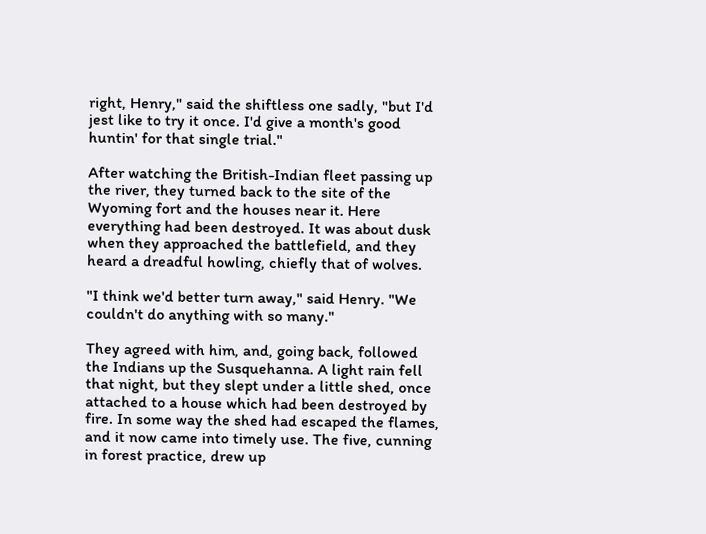right, Henry," said the shiftless one sadly, "but I'd jest like to try it once. I'd give a month's good huntin' for that single trial."

After watching the British-Indian fleet passing up the river, they turned back to the site of the Wyoming fort and the houses near it. Here everything had been destroyed. It was about dusk when they approached the battlefield, and they heard a dreadful howling, chiefly that of wolves.

"I think we'd better turn away," said Henry. "We couldn't do anything with so many."

They agreed with him, and, going back, followed the Indians up the Susquehanna. A light rain fell that night, but they slept under a little shed, once attached to a house which had been destroyed by fire. In some way the shed had escaped the flames, and it now came into timely use. The five, cunning in forest practice, drew up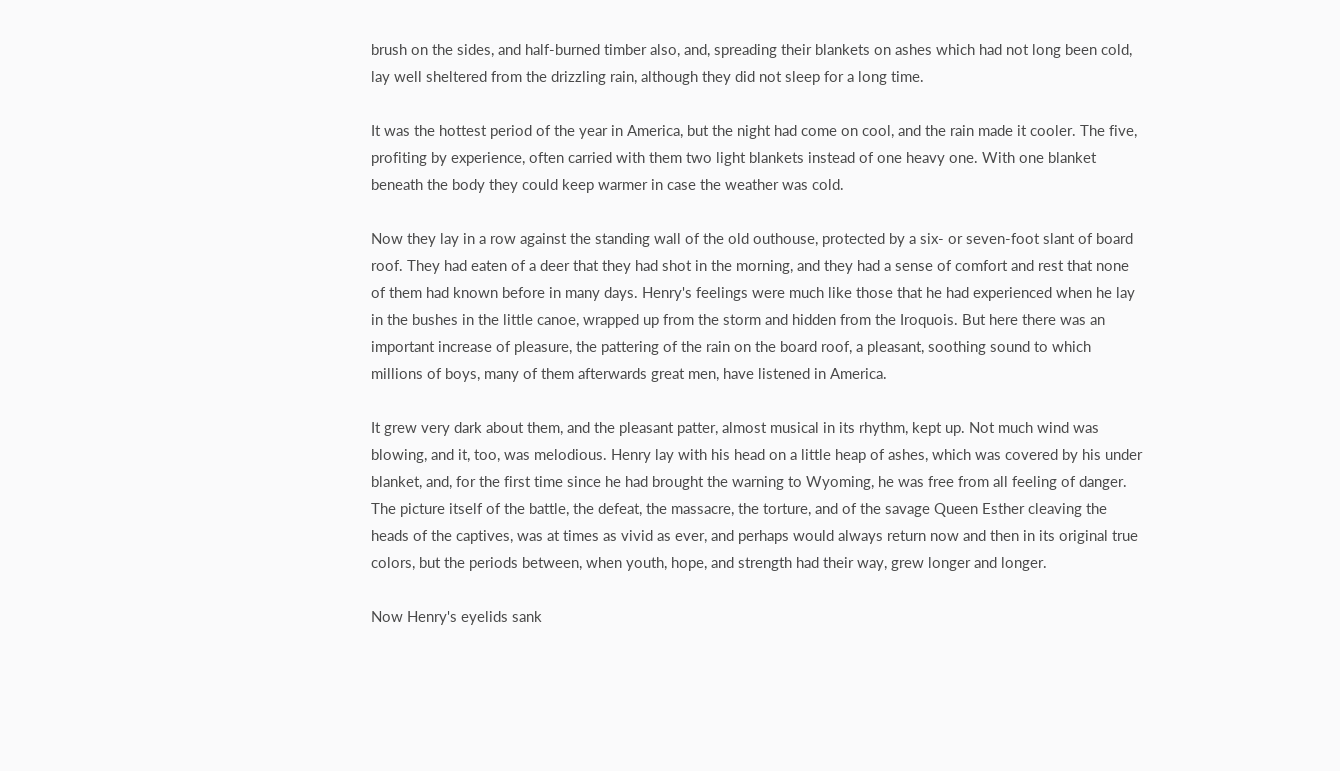brush on the sides, and half-burned timber also, and, spreading their blankets on ashes which had not long been cold, lay well sheltered from the drizzling rain, although they did not sleep for a long time.

It was the hottest period of the year in America, but the night had come on cool, and the rain made it cooler. The five, profiting by experience, often carried with them two light blankets instead of one heavy one. With one blanket beneath the body they could keep warmer in case the weather was cold.

Now they lay in a row against the standing wall of the old outhouse, protected by a six- or seven-foot slant of board roof. They had eaten of a deer that they had shot in the morning, and they had a sense of comfort and rest that none of them had known before in many days. Henry's feelings were much like those that he had experienced when he lay in the bushes in the little canoe, wrapped up from the storm and hidden from the Iroquois. But here there was an important increase of pleasure, the pattering of the rain on the board roof, a pleasant, soothing sound to which millions of boys, many of them afterwards great men, have listened in America.

It grew very dark about them, and the pleasant patter, almost musical in its rhythm, kept up. Not much wind was blowing, and it, too, was melodious. Henry lay with his head on a little heap of ashes, which was covered by his under blanket, and, for the first time since he had brought the warning to Wyoming, he was free from all feeling of danger. The picture itself of the battle, the defeat, the massacre, the torture, and of the savage Queen Esther cleaving the heads of the captives, was at times as vivid as ever, and perhaps would always return now and then in its original true colors, but the periods between, when youth, hope, and strength had their way, grew longer and longer.

Now Henry's eyelids sank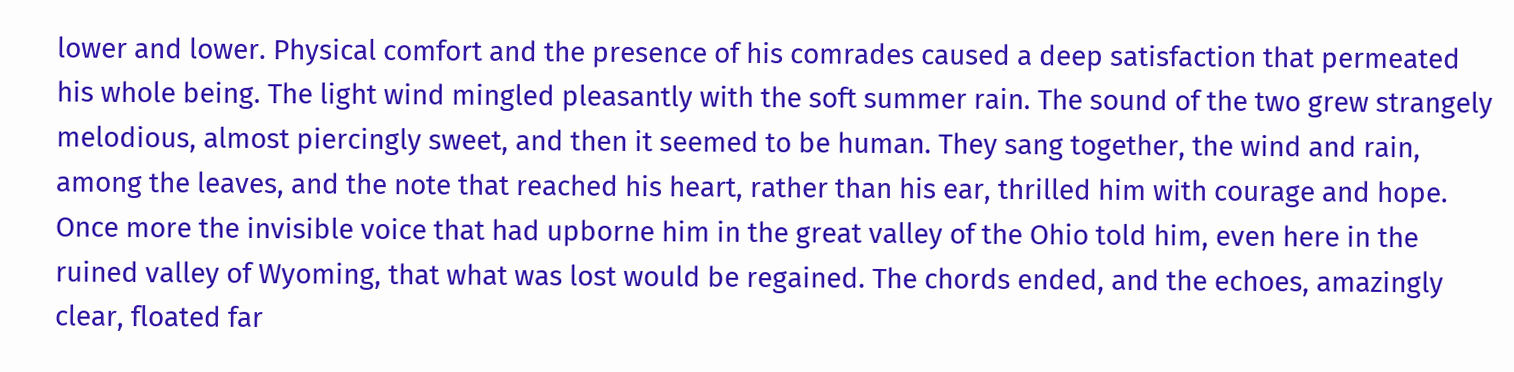lower and lower. Physical comfort and the presence of his comrades caused a deep satisfaction that permeated his whole being. The light wind mingled pleasantly with the soft summer rain. The sound of the two grew strangely melodious, almost piercingly sweet, and then it seemed to be human. They sang together, the wind and rain, among the leaves, and the note that reached his heart, rather than his ear, thrilled him with courage and hope. Once more the invisible voice that had upborne him in the great valley of the Ohio told him, even here in the ruined valley of Wyoming, that what was lost would be regained. The chords ended, and the echoes, amazingly clear, floated far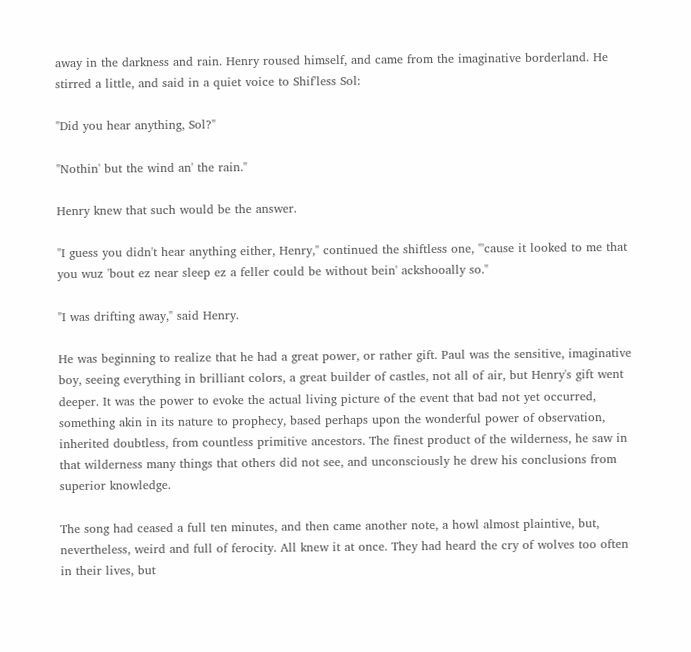away in the darkness and rain. Henry roused himself, and came from the imaginative borderland. He stirred a little, and said in a quiet voice to Shif'less Sol:

"Did you hear anything, Sol?"

"Nothin' but the wind an' the rain."

Henry knew that such would be the answer.

"I guess you didn't hear anything either, Henry," continued the shiftless one, "'cause it looked to me that you wuz 'bout ez near sleep ez a feller could be without bein' ackshooally so."

"I was drifting away," said Henry.

He was beginning to realize that he had a great power, or rather gift. Paul was the sensitive, imaginative boy, seeing everything in brilliant colors, a great builder of castles, not all of air, but Henry's gift went deeper. It was the power to evoke the actual living picture of the event that bad not yet occurred, something akin in its nature to prophecy, based perhaps upon the wonderful power of observation, inherited doubtless, from countless primitive ancestors. The finest product of the wilderness, he saw in that wilderness many things that others did not see, and unconsciously he drew his conclusions from superior knowledge.

The song had ceased a full ten minutes, and then came another note, a howl almost plaintive, but, nevertheless, weird and full of ferocity. All knew it at once. They had heard the cry of wolves too often in their lives, but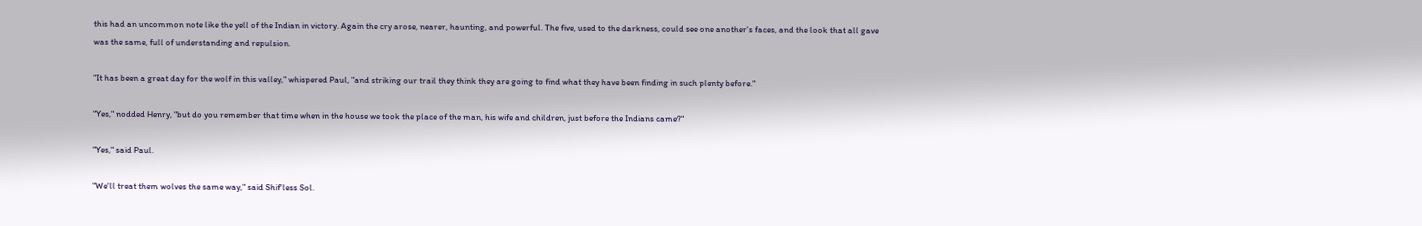this had an uncommon note like the yell of the Indian in victory. Again the cry arose, nearer, haunting, and powerful. The five, used to the darkness, could see one another's faces, and the look that all gave was the same, full of understanding and repulsion.

"It has been a great day for the wolf in this valley," whispered Paul, "and striking our trail they think they are going to find what they have been finding in such plenty before."

"Yes," nodded Henry, "but do you remember that time when in the house we took the place of the man, his wife and children, just before the Indians came?"

"Yes," said Paul.

"We'll treat them wolves the same way," said Shif'less Sol.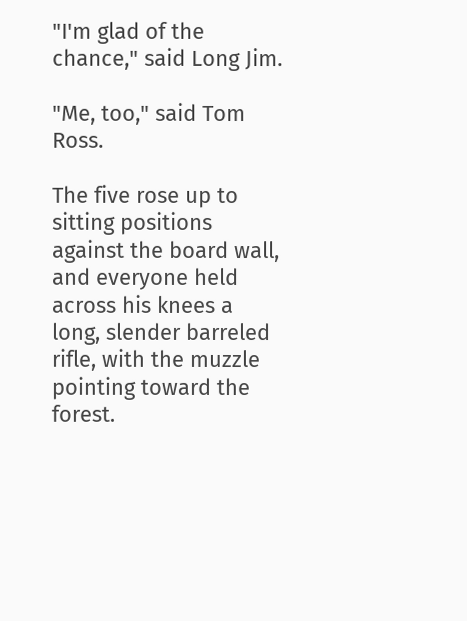"I'm glad of the chance," said Long Jim.

"Me, too," said Tom Ross.

The five rose up to sitting positions against the board wall, and everyone held across his knees a long, slender barreled rifle, with the muzzle pointing toward the forest.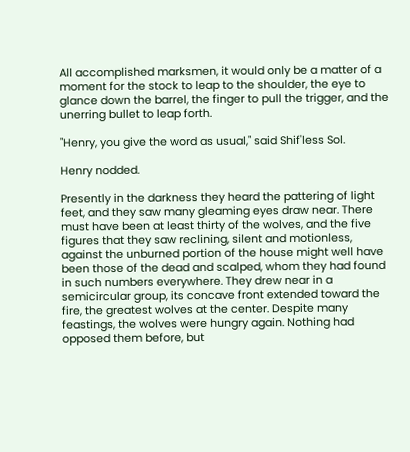All accomplished marksmen, it would only be a matter of a moment for the stock to leap to the shoulder, the eye to glance down the barrel, the finger to pull the trigger, and the unerring bullet to leap forth.

"Henry, you give the word as usual," said Shif'less Sol.

Henry nodded.

Presently in the darkness they heard the pattering of light feet, and they saw many gleaming eyes draw near. There must have been at least thirty of the wolves, and the five figures that they saw reclining, silent and motionless, against the unburned portion of the house might well have been those of the dead and scalped, whom they had found in such numbers everywhere. They drew near in a semicircular group, its concave front extended toward the fire, the greatest wolves at the center. Despite many feastings, the wolves were hungry again. Nothing had opposed them before, but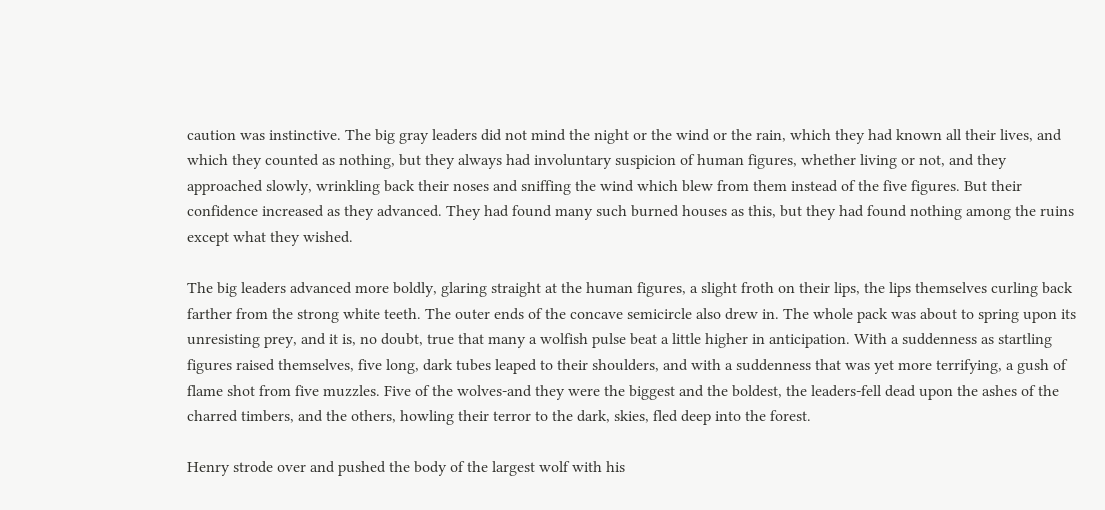caution was instinctive. The big gray leaders did not mind the night or the wind or the rain, which they had known all their lives, and which they counted as nothing, but they always had involuntary suspicion of human figures, whether living or not, and they approached slowly, wrinkling back their noses and sniffing the wind which blew from them instead of the five figures. But their confidence increased as they advanced. They had found many such burned houses as this, but they had found nothing among the ruins except what they wished.

The big leaders advanced more boldly, glaring straight at the human figures, a slight froth on their lips, the lips themselves curling back farther from the strong white teeth. The outer ends of the concave semicircle also drew in. The whole pack was about to spring upon its unresisting prey, and it is, no doubt, true that many a wolfish pulse beat a little higher in anticipation. With a suddenness as startling figures raised themselves, five long, dark tubes leaped to their shoulders, and with a suddenness that was yet more terrifying, a gush of flame shot from five muzzles. Five of the wolves-and they were the biggest and the boldest, the leaders-fell dead upon the ashes of the charred timbers, and the others, howling their terror to the dark, skies, fled deep into the forest.

Henry strode over and pushed the body of the largest wolf with his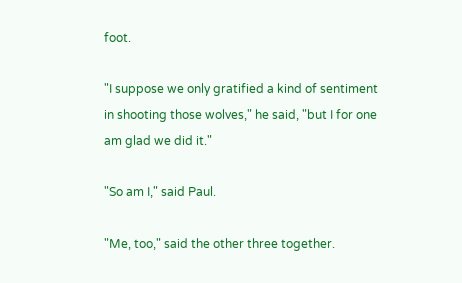foot.

"I suppose we only gratified a kind of sentiment in shooting those wolves," he said, "but I for one am glad we did it."

"So am I," said Paul.

"Me, too," said the other three together.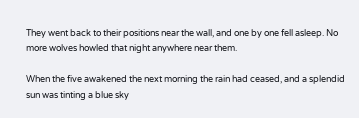They went back to their positions near the wall, and one by one fell asleep. No more wolves howled that night anywhere near them.

When the five awakened the next morning the rain had ceased, and a splendid sun was tinting a blue sky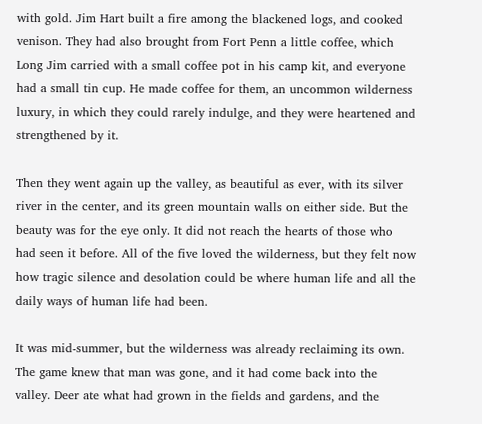with gold. Jim Hart built a fire among the blackened logs, and cooked venison. They had also brought from Fort Penn a little coffee, which Long Jim carried with a small coffee pot in his camp kit, and everyone had a small tin cup. He made coffee for them, an uncommon wilderness luxury, in which they could rarely indulge, and they were heartened and strengthened by it.

Then they went again up the valley, as beautiful as ever, with its silver river in the center, and its green mountain walls on either side. But the beauty was for the eye only. It did not reach the hearts of those who had seen it before. All of the five loved the wilderness, but they felt now how tragic silence and desolation could be where human life and all the daily ways of human life had been.

It was mid-summer, but the wilderness was already reclaiming its own. The game knew that man was gone, and it had come back into the valley. Deer ate what had grown in the fields and gardens, and the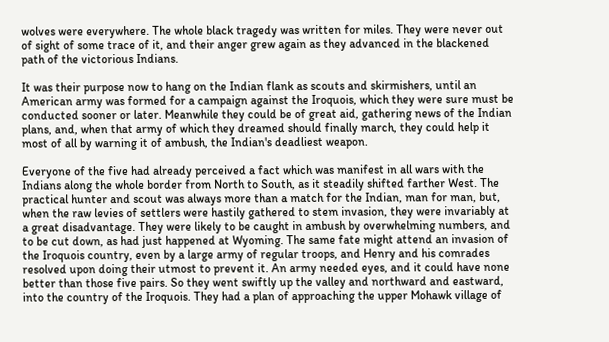wolves were everywhere. The whole black tragedy was written for miles. They were never out of sight of some trace of it, and their anger grew again as they advanced in the blackened path of the victorious Indians.

It was their purpose now to hang on the Indian flank as scouts and skirmishers, until an American army was formed for a campaign against the Iroquois, which they were sure must be conducted sooner or later. Meanwhile they could be of great aid, gathering news of the Indian plans, and, when that army of which they dreamed should finally march, they could help it most of all by warning it of ambush, the Indian's deadliest weapon.

Everyone of the five had already perceived a fact which was manifest in all wars with the Indians along the whole border from North to South, as it steadily shifted farther West. The practical hunter and scout was always more than a match for the Indian, man for man, but, when the raw levies of settlers were hastily gathered to stem invasion, they were invariably at a great disadvantage. They were likely to be caught in ambush by overwhelming numbers, and to be cut down, as had just happened at Wyoming. The same fate might attend an invasion of the Iroquois country, even by a large army of regular troops, and Henry and his comrades resolved upon doing their utmost to prevent it. An army needed eyes, and it could have none better than those five pairs. So they went swiftly up the valley and northward and eastward, into the country of the Iroquois. They had a plan of approaching the upper Mohawk village of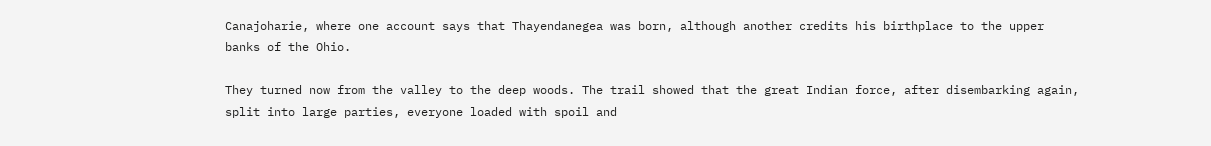Canajoharie, where one account says that Thayendanegea was born, although another credits his birthplace to the upper banks of the Ohio.

They turned now from the valley to the deep woods. The trail showed that the great Indian force, after disembarking again, split into large parties, everyone loaded with spoil and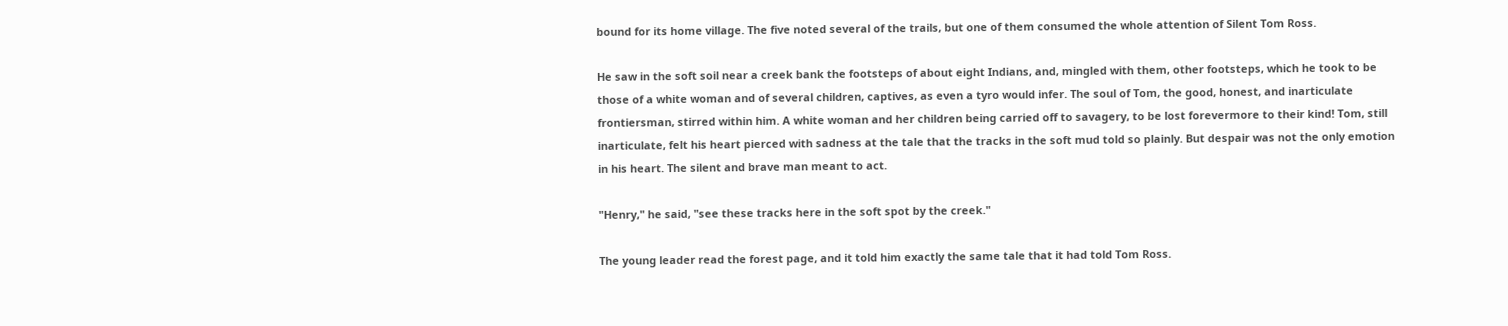bound for its home village. The five noted several of the trails, but one of them consumed the whole attention of Silent Tom Ross.

He saw in the soft soil near a creek bank the footsteps of about eight Indians, and, mingled with them, other footsteps, which he took to be those of a white woman and of several children, captives, as even a tyro would infer. The soul of Tom, the good, honest, and inarticulate frontiersman, stirred within him. A white woman and her children being carried off to savagery, to be lost forevermore to their kind! Tom, still inarticulate, felt his heart pierced with sadness at the tale that the tracks in the soft mud told so plainly. But despair was not the only emotion in his heart. The silent and brave man meant to act.

"Henry," he said, "see these tracks here in the soft spot by the creek."

The young leader read the forest page, and it told him exactly the same tale that it had told Tom Ross.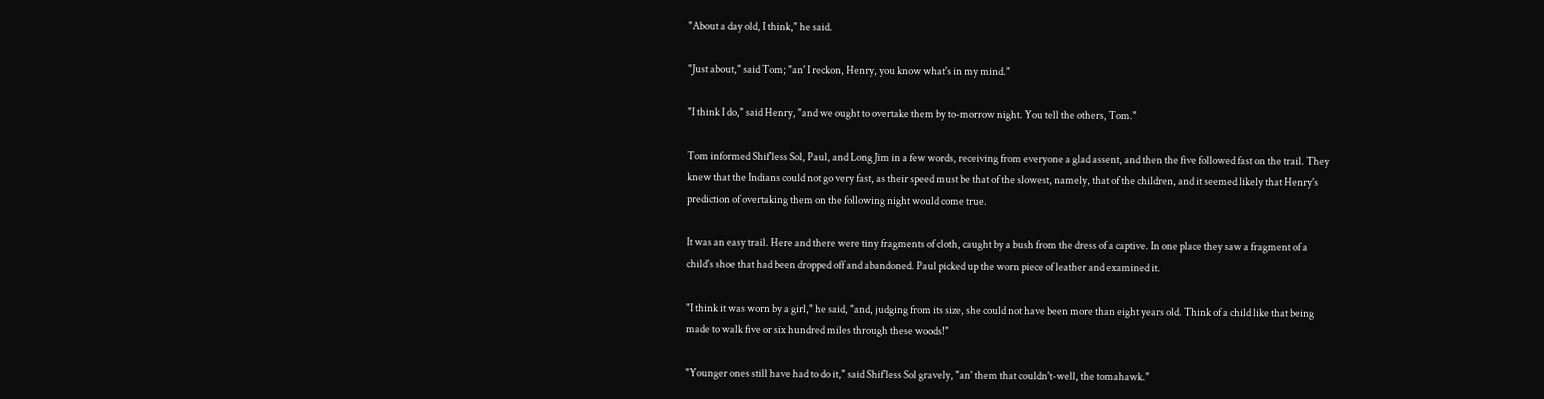"About a day old, I think," he said.

"Just about," said Tom; "an' I reckon, Henry, you know what's in my mind."

"I think I do," said Henry, "and we ought to overtake them by to-morrow night. You tell the others, Tom."

Tom informed Shif'less Sol, Paul, and Long Jim in a few words, receiving from everyone a glad assent, and then the five followed fast on the trail. They knew that the Indians could not go very fast, as their speed must be that of the slowest, namely, that of the children, and it seemed likely that Henry's prediction of overtaking them on the following night would come true.

It was an easy trail. Here and there were tiny fragments of cloth, caught by a bush from the dress of a captive. In one place they saw a fragment of a child's shoe that had been dropped off and abandoned. Paul picked up the worn piece of leather and examined it.

"I think it was worn by a girl," he said, "and, judging from its size, she could not have been more than eight years old. Think of a child like that being made to walk five or six hundred miles through these woods!"

"Younger ones still have had to do it," said Shif'less Sol gravely, "an' them that couldn't-well, the tomahawk."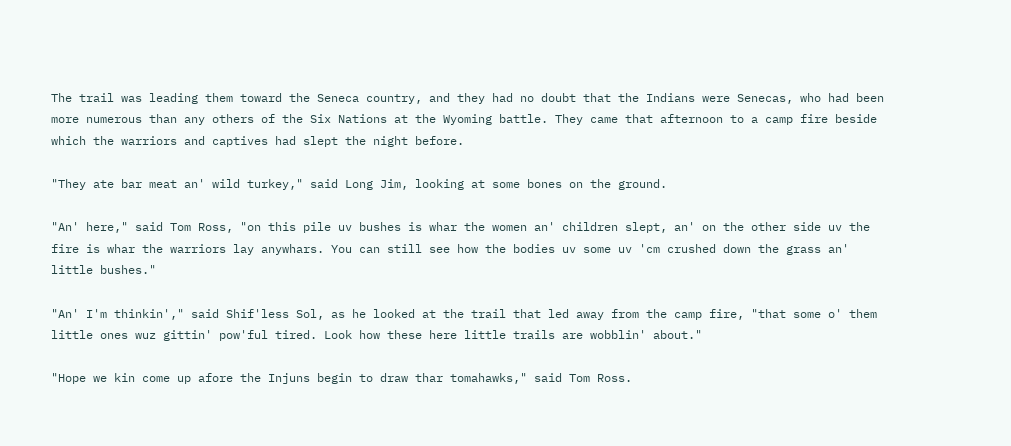The trail was leading them toward the Seneca country, and they had no doubt that the Indians were Senecas, who had been more numerous than any others of the Six Nations at the Wyoming battle. They came that afternoon to a camp fire beside which the warriors and captives had slept the night before.

"They ate bar meat an' wild turkey," said Long Jim, looking at some bones on the ground.

"An' here," said Tom Ross, "on this pile uv bushes is whar the women an' children slept, an' on the other side uv the fire is whar the warriors lay anywhars. You can still see how the bodies uv some uv 'cm crushed down the grass an' little bushes."

"An' I'm thinkin'," said Shif'less Sol, as he looked at the trail that led away from the camp fire, "that some o' them little ones wuz gittin' pow'ful tired. Look how these here little trails are wobblin' about."

"Hope we kin come up afore the Injuns begin to draw thar tomahawks," said Tom Ross.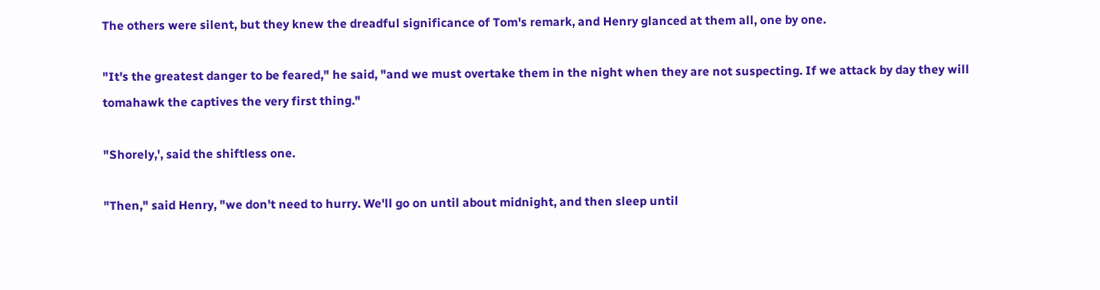The others were silent, but they knew the dreadful significance of Tom's remark, and Henry glanced at them all, one by one.

"It's the greatest danger to be feared," he said, "and we must overtake them in the night when they are not suspecting. If we attack by day they will tomahawk the captives the very first thing."

"Shorely,', said the shiftless one.

"Then," said Henry, "we don't need to hurry. We'll go on until about midnight, and then sleep until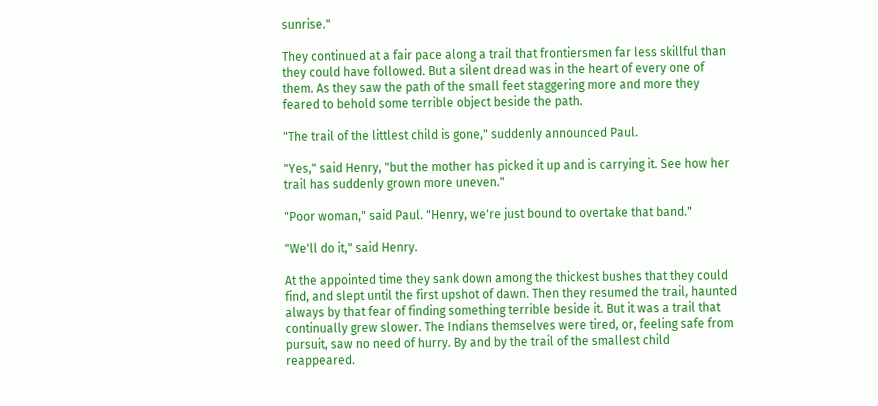sunrise."

They continued at a fair pace along a trail that frontiersmen far less skillful than they could have followed. But a silent dread was in the heart of every one of them. As they saw the path of the small feet staggering more and more they feared to behold some terrible object beside the path.

"The trail of the littlest child is gone," suddenly announced Paul.

"Yes," said Henry, "but the mother has picked it up and is carrying it. See how her trail has suddenly grown more uneven."

"Poor woman," said Paul. "Henry, we're just bound to overtake that band."

"We'll do it," said Henry.

At the appointed time they sank down among the thickest bushes that they could find, and slept until the first upshot of dawn. Then they resumed the trail, haunted always by that fear of finding something terrible beside it. But it was a trail that continually grew slower. The Indians themselves were tired, or, feeling safe from pursuit, saw no need of hurry. By and by the trail of the smallest child reappeared.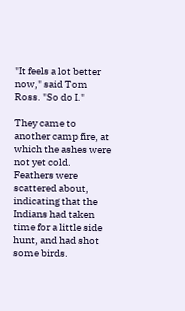"It feels a lot better now," said Tom Ross. "So do I."

They came to another camp fire, at which the ashes were not yet cold. Feathers were scattered about, indicating that the Indians had taken time for a little side hunt, and had shot some birds.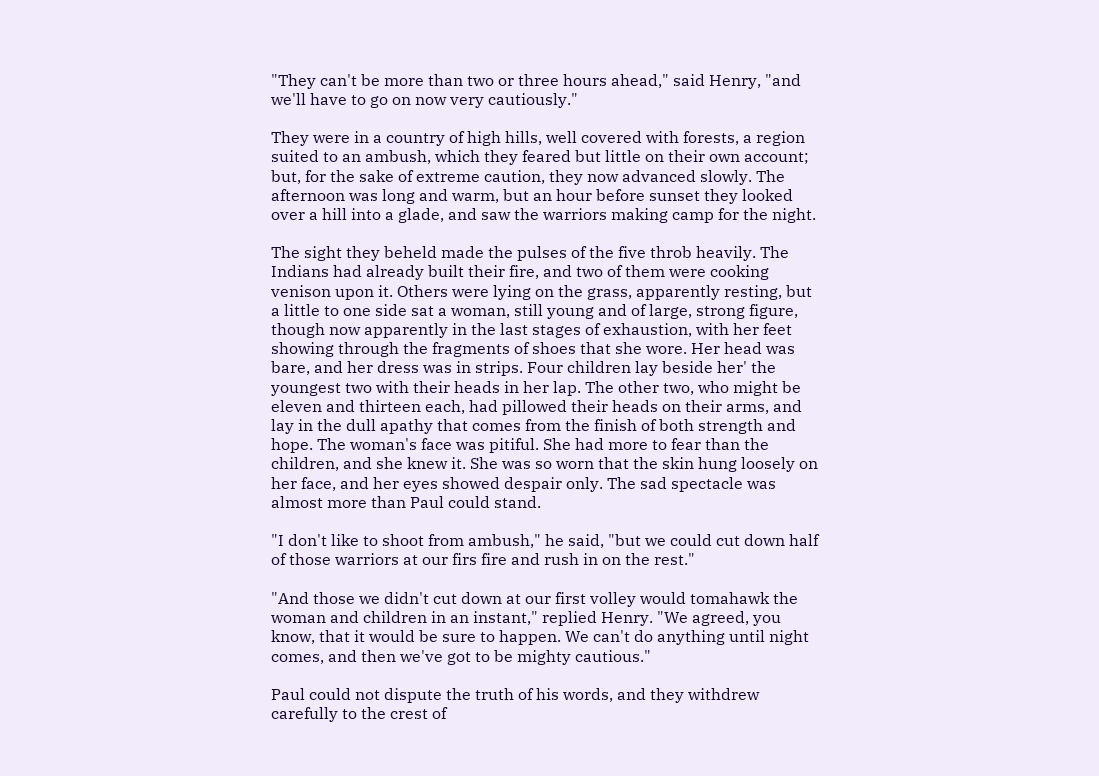"They can't be more than two or three hours ahead," said Henry, "and we'll have to go on now very cautiously."

They were in a country of high hills, well covered with forests, a region suited to an ambush, which they feared but little on their own account; but, for the sake of extreme caution, they now advanced slowly. The afternoon was long and warm, but an hour before sunset they looked over a hill into a glade, and saw the warriors making camp for the night.

The sight they beheld made the pulses of the five throb heavily. The Indians had already built their fire, and two of them were cooking venison upon it. Others were lying on the grass, apparently resting, but a little to one side sat a woman, still young and of large, strong figure, though now apparently in the last stages of exhaustion, with her feet showing through the fragments of shoes that she wore. Her head was bare, and her dress was in strips. Four children lay beside her' the youngest two with their heads in her lap. The other two, who might be eleven and thirteen each, had pillowed their heads on their arms, and lay in the dull apathy that comes from the finish of both strength and hope. The woman's face was pitiful. She had more to fear than the children, and she knew it. She was so worn that the skin hung loosely on her face, and her eyes showed despair only. The sad spectacle was almost more than Paul could stand.

"I don't like to shoot from ambush," he said, "but we could cut down half of those warriors at our firs fire and rush in on the rest."

"And those we didn't cut down at our first volley would tomahawk the woman and children in an instant," replied Henry. "We agreed, you know, that it would be sure to happen. We can't do anything until night comes, and then we've got to be mighty cautious."

Paul could not dispute the truth of his words, and they withdrew carefully to the crest of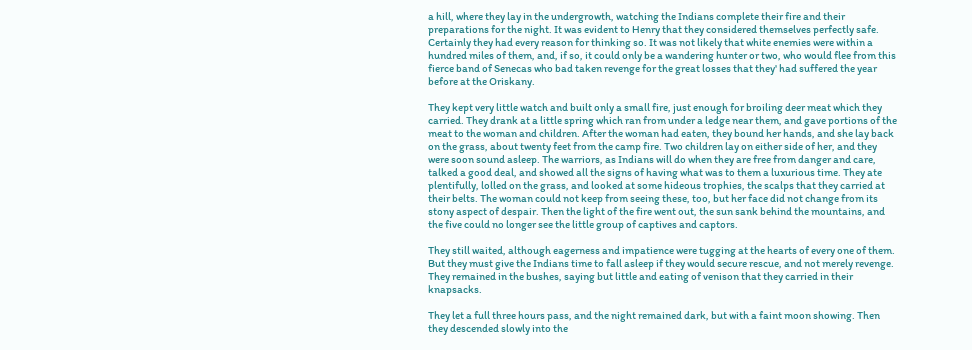a hill, where they lay in the undergrowth, watching the Indians complete their fire and their preparations for the night. It was evident to Henry that they considered themselves perfectly safe. Certainly they had every reason for thinking so. It was not likely that white enemies were within a hundred miles of them, and, if so, it could only be a wandering hunter or two, who would flee from this fierce band of Senecas who bad taken revenge for the great losses that they' had suffered the year before at the Oriskany.

They kept very little watch and built only a small fire, just enough for broiling deer meat which they carried. They drank at a little spring which ran from under a ledge near them, and gave portions of the meat to the woman and children. After the woman had eaten, they bound her hands, and she lay back on the grass, about twenty feet from the camp fire. Two children lay on either side of her, and they were soon sound asleep. The warriors, as Indians will do when they are free from danger and care, talked a good deal, and showed all the signs of having what was to them a luxurious time. They ate plentifully, lolled on the grass, and looked at some hideous trophies, the scalps that they carried at their belts. The woman could not keep from seeing these, too, but her face did not change from its stony aspect of despair. Then the light of the fire went out, the sun sank behind the mountains, and the five could no longer see the little group of captives and captors.

They still waited, although eagerness and impatience were tugging at the hearts of every one of them. But they must give the Indians time to fall asleep if they would secure rescue, and not merely revenge. They remained in the bushes, saying but little and eating of venison that they carried in their knapsacks.

They let a full three hours pass, and the night remained dark, but with a faint moon showing. Then they descended slowly into the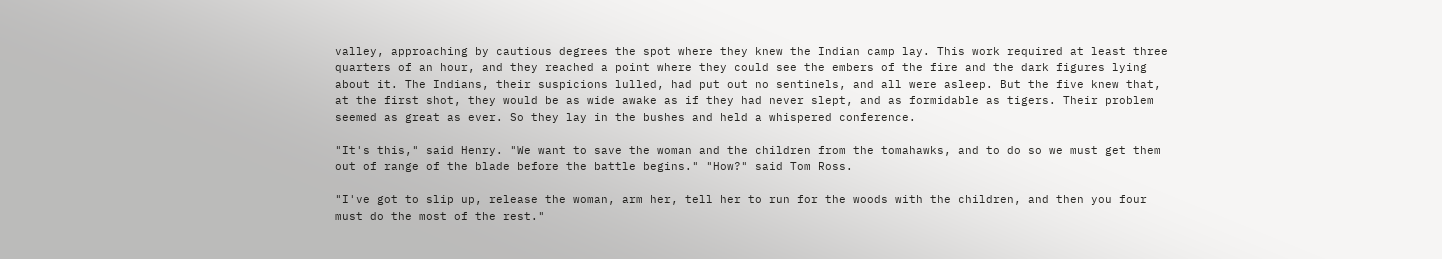valley, approaching by cautious degrees the spot where they knew the Indian camp lay. This work required at least three quarters of an hour, and they reached a point where they could see the embers of the fire and the dark figures lying about it. The Indians, their suspicions lulled, had put out no sentinels, and all were asleep. But the five knew that, at the first shot, they would be as wide awake as if they had never slept, and as formidable as tigers. Their problem seemed as great as ever. So they lay in the bushes and held a whispered conference.

"It's this," said Henry. "We want to save the woman and the children from the tomahawks, and to do so we must get them out of range of the blade before the battle begins." "How?" said Tom Ross.

"I've got to slip up, release the woman, arm her, tell her to run for the woods with the children, and then you four must do the most of the rest."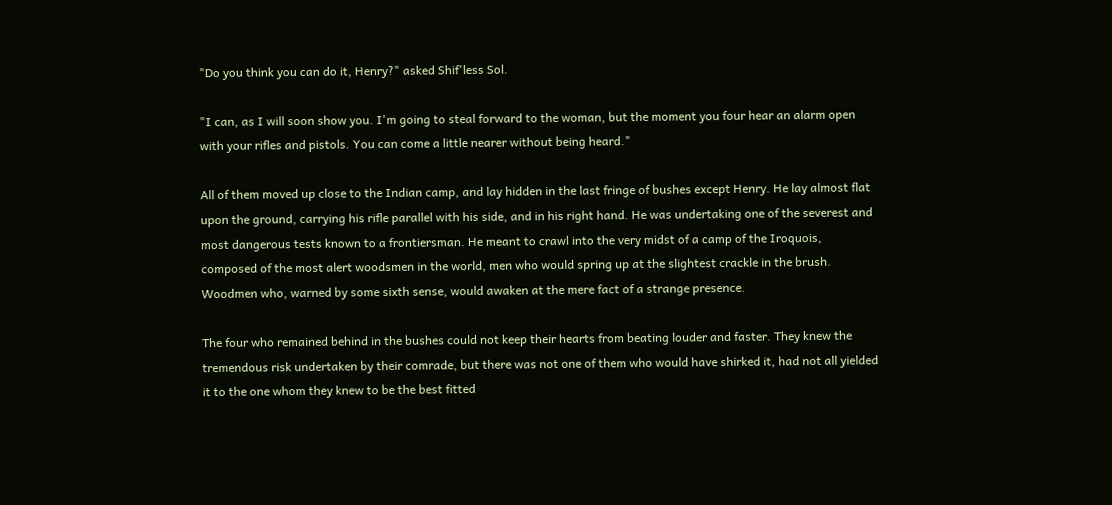"Do you think you can do it, Henry?" asked Shif'less Sol.

"I can, as I will soon show you. I'm going to steal forward to the woman, but the moment you four hear an alarm open with your rifles and pistols. You can come a little nearer without being heard."

All of them moved up close to the Indian camp, and lay hidden in the last fringe of bushes except Henry. He lay almost flat upon the ground, carrying his rifle parallel with his side, and in his right hand. He was undertaking one of the severest and most dangerous tests known to a frontiersman. He meant to crawl into the very midst of a camp of the Iroquois, composed of the most alert woodsmen in the world, men who would spring up at the slightest crackle in the brush. Woodmen who, warned by some sixth sense, would awaken at the mere fact of a strange presence.

The four who remained behind in the bushes could not keep their hearts from beating louder and faster. They knew the tremendous risk undertaken by their comrade, but there was not one of them who would have shirked it, had not all yielded it to the one whom they knew to be the best fitted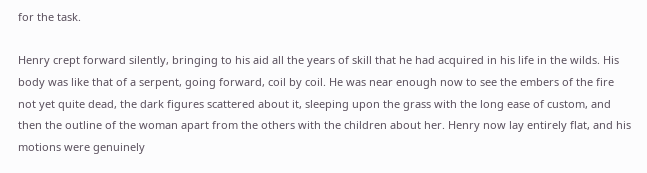for the task.

Henry crept forward silently, bringing to his aid all the years of skill that he had acquired in his life in the wilds. His body was like that of a serpent, going forward, coil by coil. He was near enough now to see the embers of the fire not yet quite dead, the dark figures scattered about it, sleeping upon the grass with the long ease of custom, and then the outline of the woman apart from the others with the children about her. Henry now lay entirely flat, and his motions were genuinely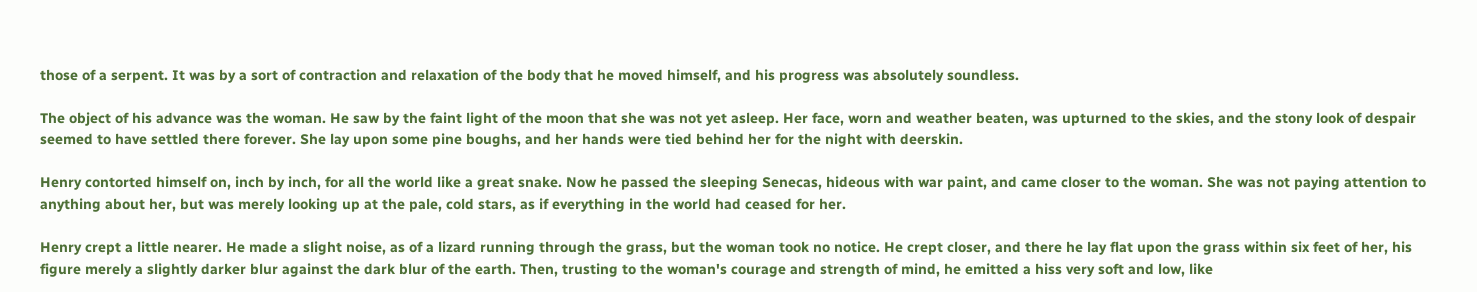those of a serpent. It was by a sort of contraction and relaxation of the body that he moved himself, and his progress was absolutely soundless.

The object of his advance was the woman. He saw by the faint light of the moon that she was not yet asleep. Her face, worn and weather beaten, was upturned to the skies, and the stony look of despair seemed to have settled there forever. She lay upon some pine boughs, and her hands were tied behind her for the night with deerskin.

Henry contorted himself on, inch by inch, for all the world like a great snake. Now he passed the sleeping Senecas, hideous with war paint, and came closer to the woman. She was not paying attention to anything about her, but was merely looking up at the pale, cold stars, as if everything in the world had ceased for her.

Henry crept a little nearer. He made a slight noise, as of a lizard running through the grass, but the woman took no notice. He crept closer, and there he lay flat upon the grass within six feet of her, his figure merely a slightly darker blur against the dark blur of the earth. Then, trusting to the woman's courage and strength of mind, he emitted a hiss very soft and low, like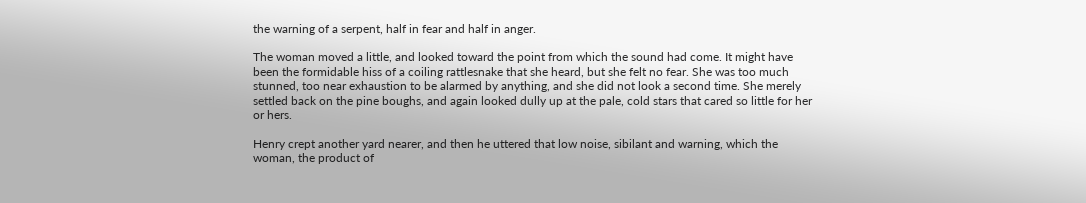the warning of a serpent, half in fear and half in anger.

The woman moved a little, and looked toward the point from which the sound had come. It might have been the formidable hiss of a coiling rattlesnake that she heard, but she felt no fear. She was too much stunned, too near exhaustion to be alarmed by anything, and she did not look a second time. She merely settled back on the pine boughs, and again looked dully up at the pale, cold stars that cared so little for her or hers.

Henry crept another yard nearer, and then he uttered that low noise, sibilant and warning, which the woman, the product of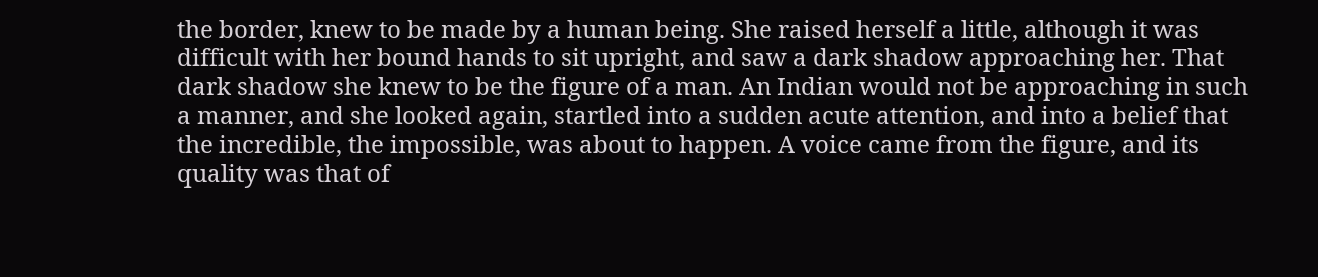the border, knew to be made by a human being. She raised herself a little, although it was difficult with her bound hands to sit upright, and saw a dark shadow approaching her. That dark shadow she knew to be the figure of a man. An Indian would not be approaching in such a manner, and she looked again, startled into a sudden acute attention, and into a belief that the incredible, the impossible, was about to happen. A voice came from the figure, and its quality was that of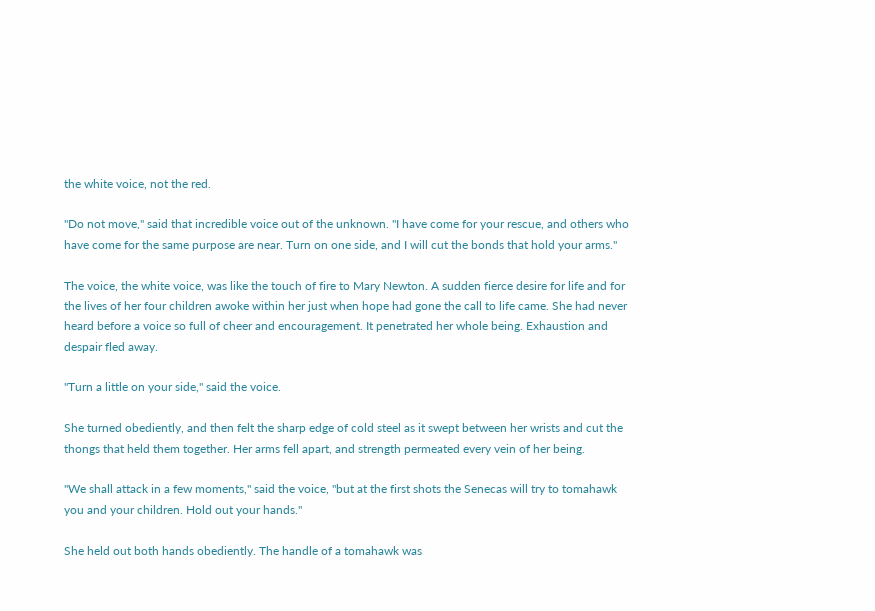the white voice, not the red.

"Do not move," said that incredible voice out of the unknown. "I have come for your rescue, and others who have come for the same purpose are near. Turn on one side, and I will cut the bonds that hold your arms."

The voice, the white voice, was like the touch of fire to Mary Newton. A sudden fierce desire for life and for the lives of her four children awoke within her just when hope had gone the call to life came. She had never heard before a voice so full of cheer and encouragement. It penetrated her whole being. Exhaustion and despair fled away.

"Turn a little on your side," said the voice.

She turned obediently, and then felt the sharp edge of cold steel as it swept between her wrists and cut the thongs that held them together. Her arms fell apart, and strength permeated every vein of her being.

"We shall attack in a few moments," said the voice, "but at the first shots the Senecas will try to tomahawk you and your children. Hold out your hands."

She held out both hands obediently. The handle of a tomahawk was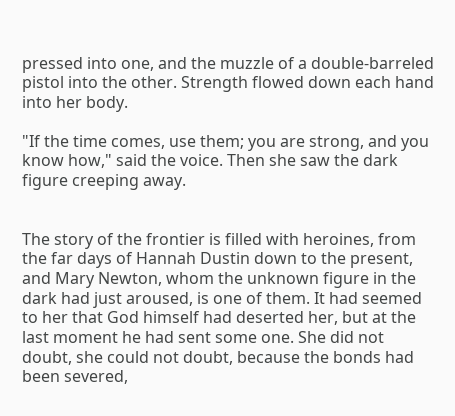pressed into one, and the muzzle of a double-barreled pistol into the other. Strength flowed down each hand into her body.

"If the time comes, use them; you are strong, and you know how," said the voice. Then she saw the dark figure creeping away.


The story of the frontier is filled with heroines, from the far days of Hannah Dustin down to the present, and Mary Newton, whom the unknown figure in the dark had just aroused, is one of them. It had seemed to her that God himself had deserted her, but at the last moment he had sent some one. She did not doubt, she could not doubt, because the bonds had been severed,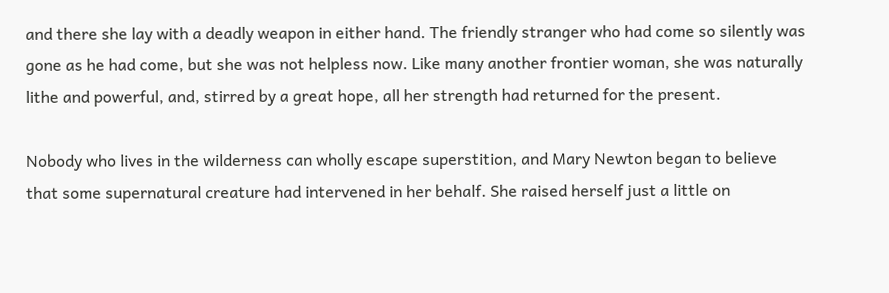and there she lay with a deadly weapon in either hand. The friendly stranger who had come so silently was gone as he had come, but she was not helpless now. Like many another frontier woman, she was naturally lithe and powerful, and, stirred by a great hope, all her strength had returned for the present.

Nobody who lives in the wilderness can wholly escape superstition, and Mary Newton began to believe that some supernatural creature had intervened in her behalf. She raised herself just a little on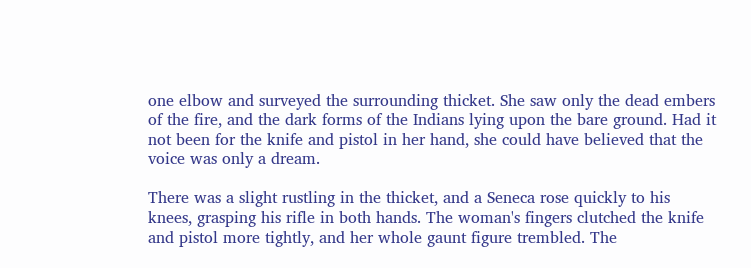one elbow and surveyed the surrounding thicket. She saw only the dead embers of the fire, and the dark forms of the Indians lying upon the bare ground. Had it not been for the knife and pistol in her hand, she could have believed that the voice was only a dream.

There was a slight rustling in the thicket, and a Seneca rose quickly to his knees, grasping his rifle in both hands. The woman's fingers clutched the knife and pistol more tightly, and her whole gaunt figure trembled. The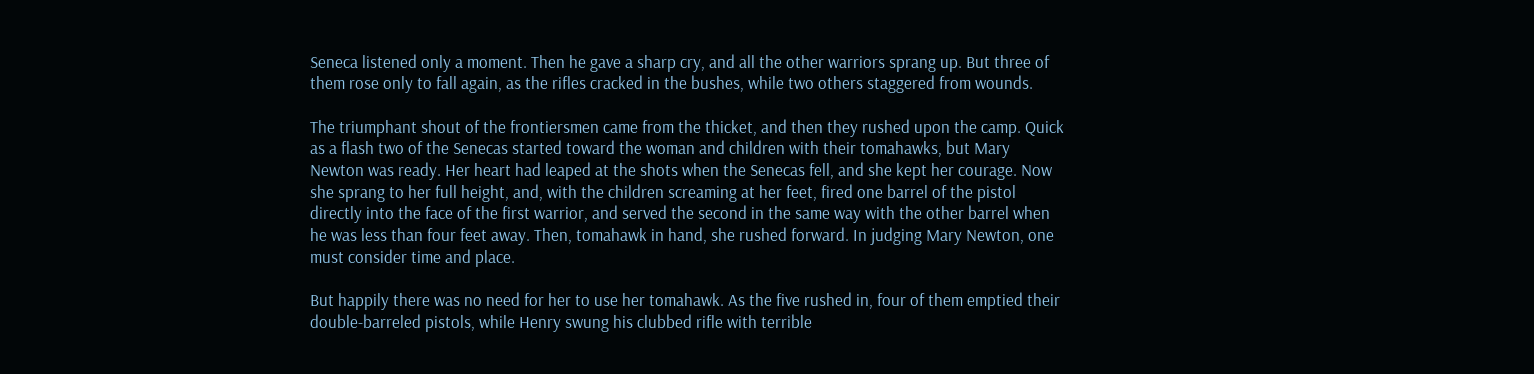Seneca listened only a moment. Then he gave a sharp cry, and all the other warriors sprang up. But three of them rose only to fall again, as the rifles cracked in the bushes, while two others staggered from wounds.

The triumphant shout of the frontiersmen came from the thicket, and then they rushed upon the camp. Quick as a flash two of the Senecas started toward the woman and children with their tomahawks, but Mary Newton was ready. Her heart had leaped at the shots when the Senecas fell, and she kept her courage. Now she sprang to her full height, and, with the children screaming at her feet, fired one barrel of the pistol directly into the face of the first warrior, and served the second in the same way with the other barrel when he was less than four feet away. Then, tomahawk in hand, she rushed forward. In judging Mary Newton, one must consider time and place.

But happily there was no need for her to use her tomahawk. As the five rushed in, four of them emptied their double-barreled pistols, while Henry swung his clubbed rifle with terrible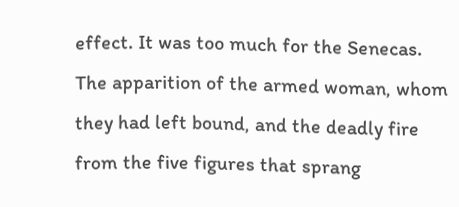effect. It was too much for the Senecas. The apparition of the armed woman, whom they had left bound, and the deadly fire from the five figures that sprang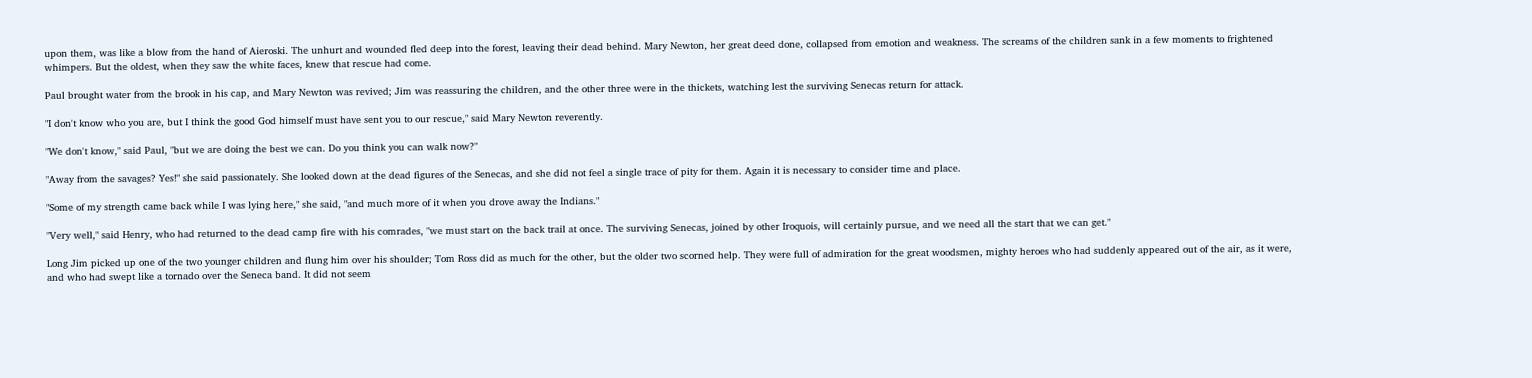upon them, was like a blow from the hand of Aieroski. The unhurt and wounded fled deep into the forest, leaving their dead behind. Mary Newton, her great deed done, collapsed from emotion and weakness. The screams of the children sank in a few moments to frightened whimpers. But the oldest, when they saw the white faces, knew that rescue had come.

Paul brought water from the brook in his cap, and Mary Newton was revived; Jim was reassuring the children, and the other three were in the thickets, watching lest the surviving Senecas return for attack.

"I don't know who you are, but I think the good God himself must have sent you to our rescue," said Mary Newton reverently.

"We don't know," said Paul, "but we are doing the best we can. Do you think you can walk now?"

"Away from the savages? Yes!" she said passionately. She looked down at the dead figures of the Senecas, and she did not feel a single trace of pity for them. Again it is necessary to consider time and place.

"Some of my strength came back while I was lying here," she said, "and much more of it when you drove away the Indians."

"Very well," said Henry, who had returned to the dead camp fire with his comrades, "we must start on the back trail at once. The surviving Senecas, joined by other Iroquois, will certainly pursue, and we need all the start that we can get."

Long Jim picked up one of the two younger children and flung him over his shoulder; Tom Ross did as much for the other, but the older two scorned help. They were full of admiration for the great woodsmen, mighty heroes who had suddenly appeared out of the air, as it were, and who had swept like a tornado over the Seneca band. It did not seem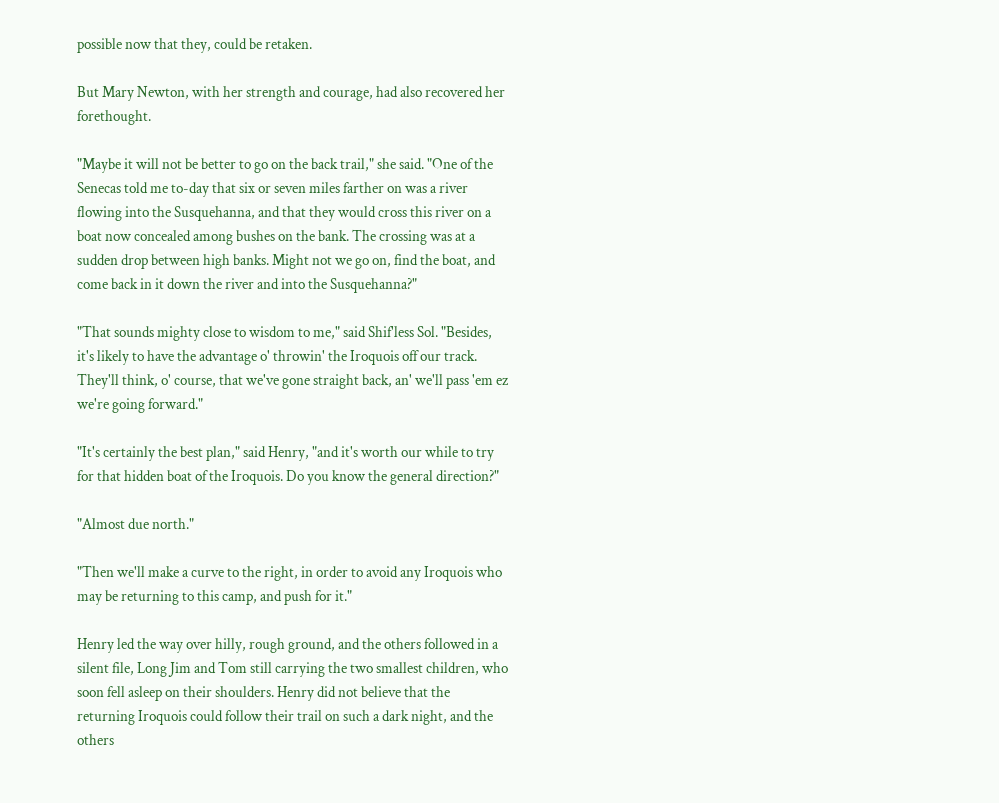possible now that they, could be retaken.

But Mary Newton, with her strength and courage, had also recovered her forethought.

"Maybe it will not be better to go on the back trail," she said. "One of the Senecas told me to-day that six or seven miles farther on was a river flowing into the Susquehanna, and that they would cross this river on a boat now concealed among bushes on the bank. The crossing was at a sudden drop between high banks. Might not we go on, find the boat, and come back in it down the river and into the Susquehanna?"

"That sounds mighty close to wisdom to me," said Shif'less Sol. "Besides, it's likely to have the advantage o' throwin' the Iroquois off our track. They'll think, o' course, that we've gone straight back, an' we'll pass 'em ez we're going forward."

"It's certainly the best plan," said Henry, "and it's worth our while to try for that hidden boat of the Iroquois. Do you know the general direction?"

"Almost due north."

"Then we'll make a curve to the right, in order to avoid any Iroquois who may be returning to this camp, and push for it."

Henry led the way over hilly, rough ground, and the others followed in a silent file, Long Jim and Tom still carrying the two smallest children, who soon fell asleep on their shoulders. Henry did not believe that the returning Iroquois could follow their trail on such a dark night, and the others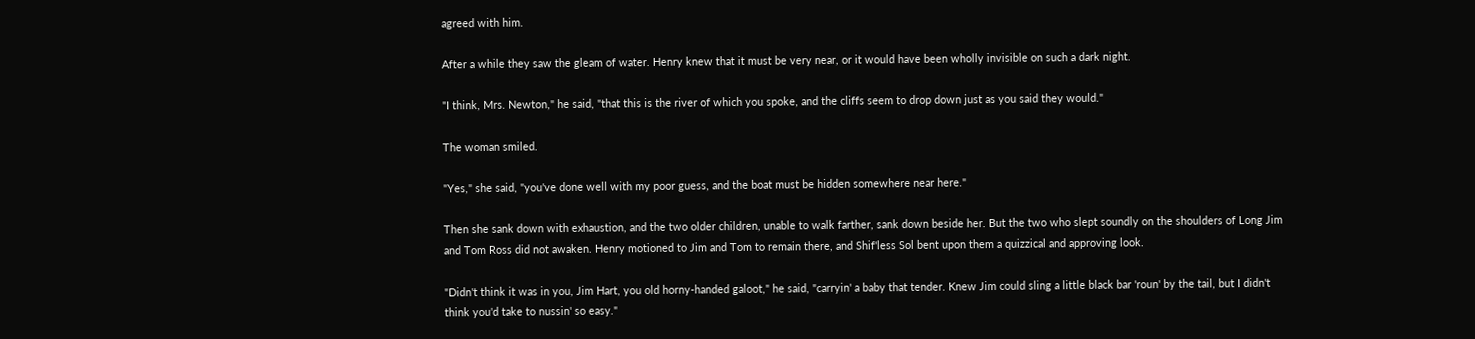agreed with him.

After a while they saw the gleam of water. Henry knew that it must be very near, or it would have been wholly invisible on such a dark night.

"I think, Mrs. Newton," he said, "that this is the river of which you spoke, and the cliffs seem to drop down just as you said they would."

The woman smiled.

"Yes," she said, "you've done well with my poor guess, and the boat must be hidden somewhere near here."

Then she sank down with exhaustion, and the two older children, unable to walk farther, sank down beside her. But the two who slept soundly on the shoulders of Long Jim and Tom Ross did not awaken. Henry motioned to Jim and Tom to remain there, and Shif'less Sol bent upon them a quizzical and approving look.

"Didn't think it was in you, Jim Hart, you old horny-handed galoot," he said, "carryin' a baby that tender. Knew Jim could sling a little black bar 'roun' by the tail, but I didn't think you'd take to nussin' so easy."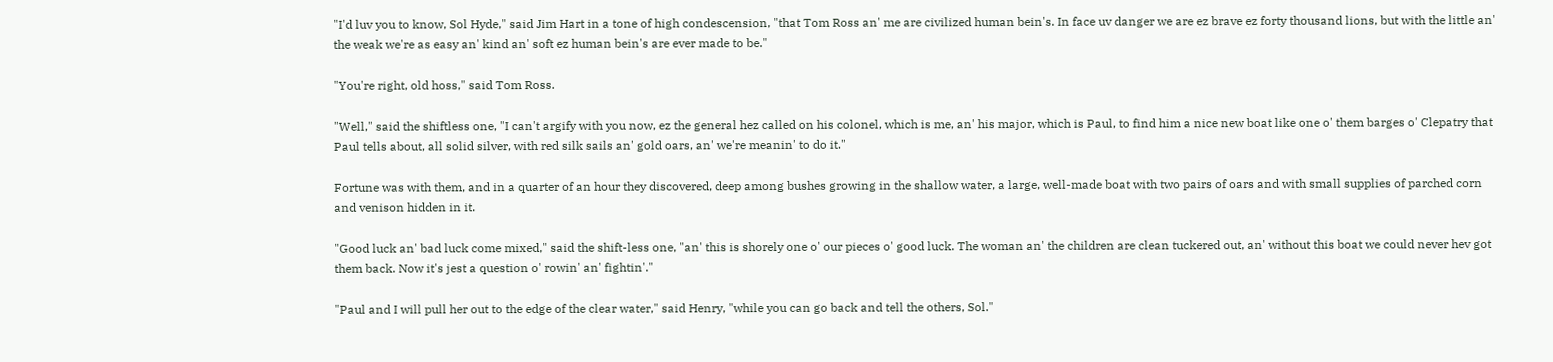"I'd luv you to know, Sol Hyde," said Jim Hart in a tone of high condescension, "that Tom Ross an' me are civilized human bein's. In face uv danger we are ez brave ez forty thousand lions, but with the little an' the weak we're as easy an' kind an' soft ez human bein's are ever made to be."

"You're right, old hoss," said Tom Ross.

"Well," said the shiftless one, "I can't argify with you now, ez the general hez called on his colonel, which is me, an' his major, which is Paul, to find him a nice new boat like one o' them barges o' Clepatry that Paul tells about, all solid silver, with red silk sails an' gold oars, an' we're meanin' to do it."

Fortune was with them, and in a quarter of an hour they discovered, deep among bushes growing in the shallow water, a large, well-made boat with two pairs of oars and with small supplies of parched corn and venison hidden in it.

"Good luck an' bad luck come mixed," said the shift-less one, "an' this is shorely one o' our pieces o' good luck. The woman an' the children are clean tuckered out, an' without this boat we could never hev got them back. Now it's jest a question o' rowin' an' fightin'."

"Paul and I will pull her out to the edge of the clear water," said Henry, "while you can go back and tell the others, Sol."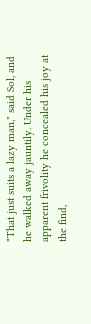"That just suits a lazy man," said Sol, and he walked away jauntily. Under his apparent frivolity he concealed his joy at the find,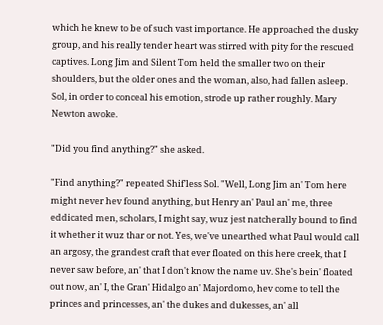which he knew to be of such vast importance. He approached the dusky group, and his really tender heart was stirred with pity for the rescued captives. Long Jim and Silent Tom held the smaller two on their shoulders, but the older ones and the woman, also, had fallen asleep. Sol, in order to conceal his emotion, strode up rather roughly. Mary Newton awoke.

"Did you find anything?" she asked.

"Find anything?" repeated Shif'less Sol. "Well, Long Jim an' Tom here might never hev found anything, but Henry an' Paul an' me, three eddicated men, scholars, I might say, wuz jest natcherally bound to find it whether it wuz thar or not. Yes, we've unearthed what Paul would call an argosy, the grandest craft that ever floated on this here creek, that I never saw before, an' that I don't know the name uv. She's bein' floated out now, an' I, the Gran' Hidalgo an' Majordomo, hev come to tell the princes and princesses, an' the dukes and dukesses, an' all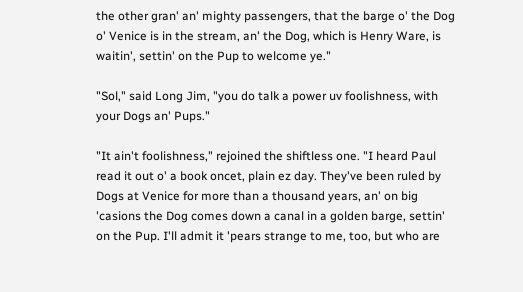the other gran' an' mighty passengers, that the barge o' the Dog o' Venice is in the stream, an' the Dog, which is Henry Ware, is waitin', settin' on the Pup to welcome ye."

"Sol," said Long Jim, "you do talk a power uv foolishness, with your Dogs an' Pups."

"It ain't foolishness," rejoined the shiftless one. "I heard Paul read it out o' a book oncet, plain ez day. They've been ruled by Dogs at Venice for more than a thousand years, an' on big 'casions the Dog comes down a canal in a golden barge, settin' on the Pup. I'll admit it 'pears strange to me, too, but who are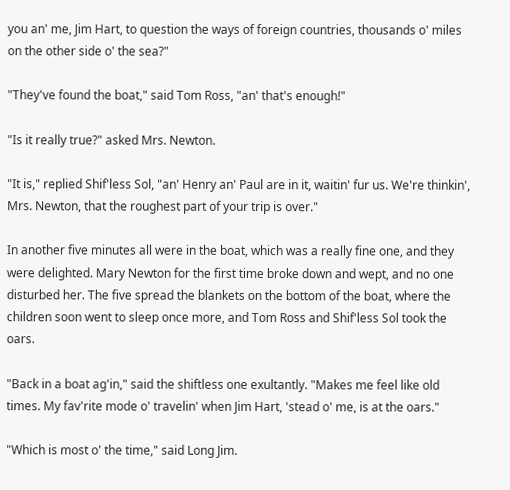you an' me, Jim Hart, to question the ways of foreign countries, thousands o' miles on the other side o' the sea?"

"They've found the boat," said Tom Ross, "an' that's enough!"

"Is it really true?" asked Mrs. Newton.

"It is," replied Shif'less Sol, "an' Henry an' Paul are in it, waitin' fur us. We're thinkin', Mrs. Newton, that the roughest part of your trip is over."

In another five minutes all were in the boat, which was a really fine one, and they were delighted. Mary Newton for the first time broke down and wept, and no one disturbed her. The five spread the blankets on the bottom of the boat, where the children soon went to sleep once more, and Tom Ross and Shif'less Sol took the oars.

"Back in a boat ag'in," said the shiftless one exultantly. "Makes me feel like old times. My fav'rite mode o' travelin' when Jim Hart, 'stead o' me, is at the oars."

"Which is most o' the time," said Long Jim.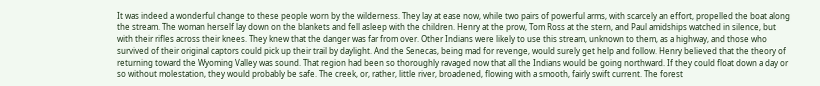It was indeed a wonderful change to these people worn by the wilderness. They lay at ease now, while two pairs of powerful arms, with scarcely an effort, propelled the boat along the stream. The woman herself lay down on the blankets and fell asleep with the children. Henry at the prow, Tom Ross at the stern, and Paul amidships watched in silence, but with their rifles across their knees. They knew that the danger was far from over. Other Indians were likely to use this stream, unknown to them, as a highway, and those who survived of their original captors could pick up their trail by daylight. And the Senecas, being mad for revenge, would surely get help and follow. Henry believed that the theory of returning toward the Wyoming Valley was sound. That region had been so thoroughly ravaged now that all the Indians would be going northward. If they could float down a day or so without molestation, they would probably be safe. The creek, or, rather, little river, broadened, flowing with a smooth, fairly swift current. The forest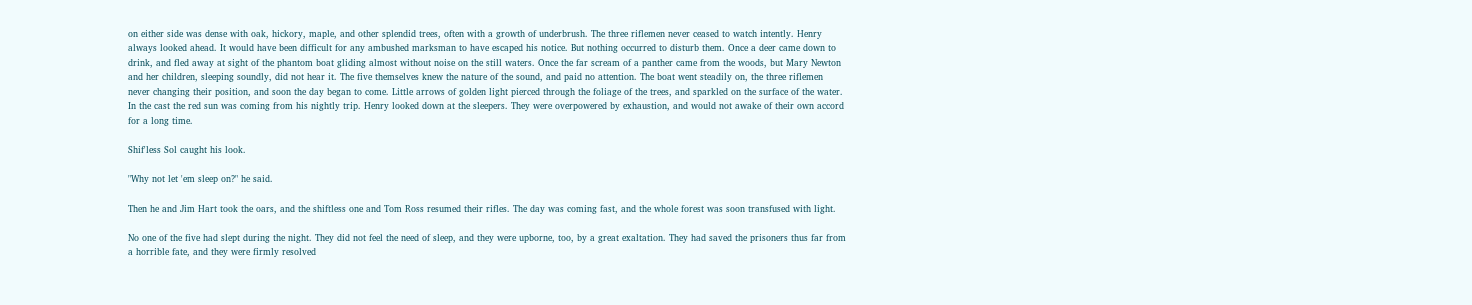on either side was dense with oak, hickory, maple, and other splendid trees, often with a growth of underbrush. The three riflemen never ceased to watch intently. Henry always looked ahead. It would have been difficult for any ambushed marksman to have escaped his notice. But nothing occurred to disturb them. Once a deer came down to drink, and fled away at sight of the phantom boat gliding almost without noise on the still waters. Once the far scream of a panther came from the woods, but Mary Newton and her children, sleeping soundly, did not hear it. The five themselves knew the nature of the sound, and paid no attention. The boat went steadily on, the three riflemen never changing their position, and soon the day began to come. Little arrows of golden light pierced through the foliage of the trees, and sparkled on the surface of the water. In the cast the red sun was coming from his nightly trip. Henry looked down at the sleepers. They were overpowered by exhaustion, and would not awake of their own accord for a long time.

Shif'less Sol caught his look.

"Why not let 'em sleep on?" he said.

Then he and Jim Hart took the oars, and the shiftless one and Tom Ross resumed their rifles. The day was coming fast, and the whole forest was soon transfused with light.

No one of the five had slept during the night. They did not feel the need of sleep, and they were upborne, too, by a great exaltation. They had saved the prisoners thus far from a horrible fate, and they were firmly resolved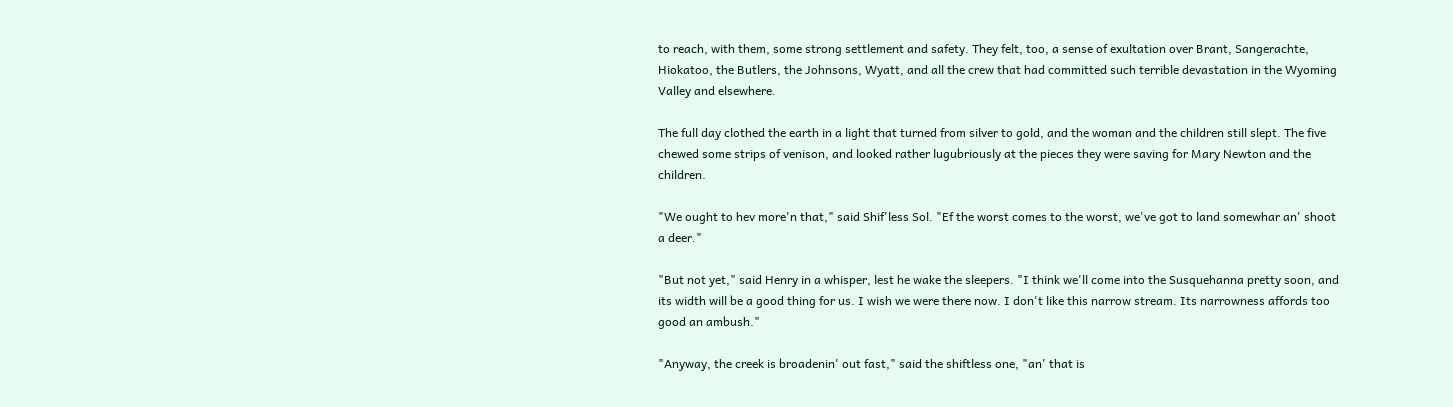to reach, with them, some strong settlement and safety. They felt, too, a sense of exultation over Brant, Sangerachte, Hiokatoo, the Butlers, the Johnsons, Wyatt, and all the crew that had committed such terrible devastation in the Wyoming Valley and elsewhere.

The full day clothed the earth in a light that turned from silver to gold, and the woman and the children still slept. The five chewed some strips of venison, and looked rather lugubriously at the pieces they were saving for Mary Newton and the children.

"We ought to hev more'n that," said Shif'less Sol. "Ef the worst comes to the worst, we've got to land somewhar an' shoot a deer."

"But not yet," said Henry in a whisper, lest he wake the sleepers. "I think we'll come into the Susquehanna pretty soon, and its width will be a good thing for us. I wish we were there now. I don't like this narrow stream. Its narrowness affords too good an ambush."

"Anyway, the creek is broadenin' out fast," said the shiftless one, "an' that is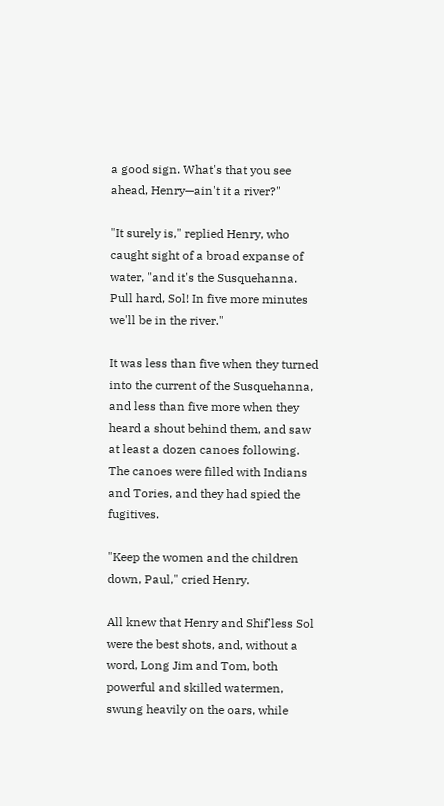a good sign. What's that you see ahead, Henry—ain't it a river?"

"It surely is," replied Henry, who caught sight of a broad expanse of water, "and it's the Susquehanna. Pull hard, Sol! In five more minutes we'll be in the river."

It was less than five when they turned into the current of the Susquehanna, and less than five more when they heard a shout behind them, and saw at least a dozen canoes following. The canoes were filled with Indians and Tories, and they had spied the fugitives.

"Keep the women and the children down, Paul," cried Henry.

All knew that Henry and Shif'less Sol were the best shots, and, without a word, Long Jim and Tom, both powerful and skilled watermen, swung heavily on the oars, while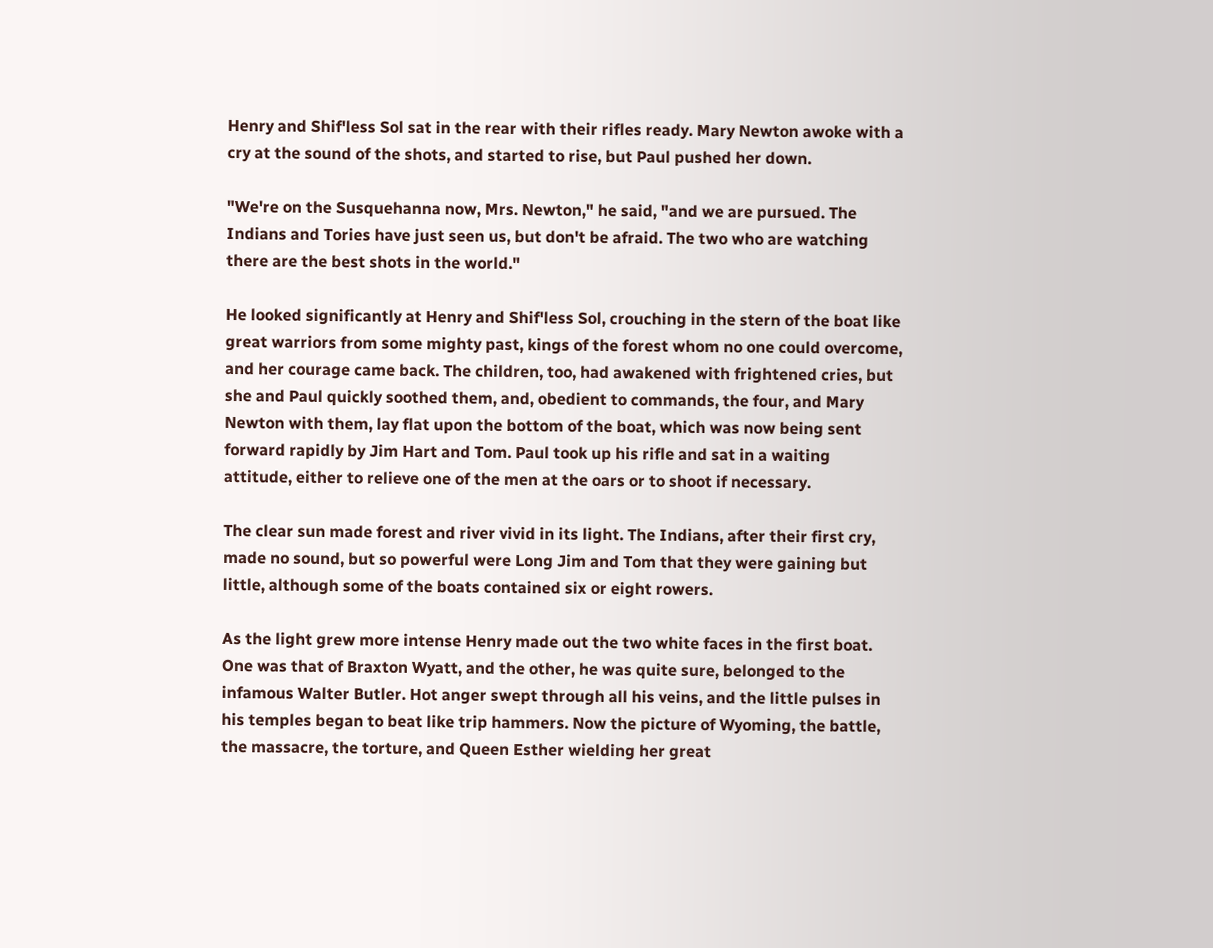Henry and Shif'less Sol sat in the rear with their rifles ready. Mary Newton awoke with a cry at the sound of the shots, and started to rise, but Paul pushed her down.

"We're on the Susquehanna now, Mrs. Newton," he said, "and we are pursued. The Indians and Tories have just seen us, but don't be afraid. The two who are watching there are the best shots in the world."

He looked significantly at Henry and Shif'less Sol, crouching in the stern of the boat like great warriors from some mighty past, kings of the forest whom no one could overcome, and her courage came back. The children, too, had awakened with frightened cries, but she and Paul quickly soothed them, and, obedient to commands, the four, and Mary Newton with them, lay flat upon the bottom of the boat, which was now being sent forward rapidly by Jim Hart and Tom. Paul took up his rifle and sat in a waiting attitude, either to relieve one of the men at the oars or to shoot if necessary.

The clear sun made forest and river vivid in its light. The Indians, after their first cry, made no sound, but so powerful were Long Jim and Tom that they were gaining but little, although some of the boats contained six or eight rowers.

As the light grew more intense Henry made out the two white faces in the first boat. One was that of Braxton Wyatt, and the other, he was quite sure, belonged to the infamous Walter Butler. Hot anger swept through all his veins, and the little pulses in his temples began to beat like trip hammers. Now the picture of Wyoming, the battle, the massacre, the torture, and Queen Esther wielding her great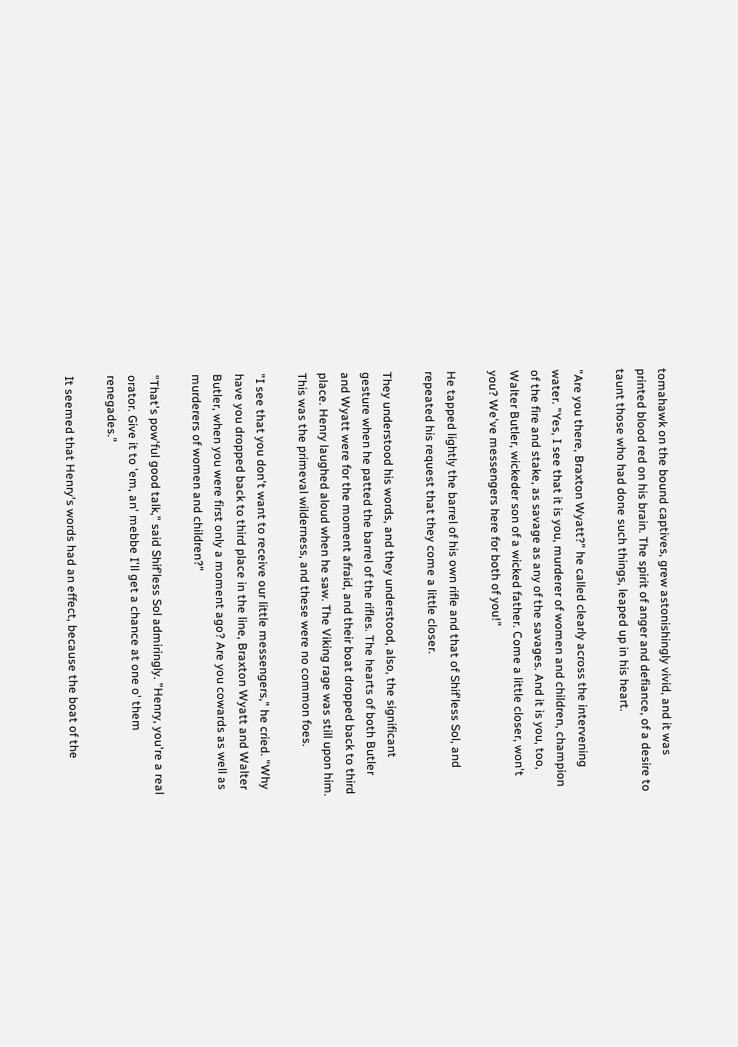tomahawk on the bound captives, grew astonishingly vivid, and it was printed blood red on his brain. The spirit of anger and defiance, of a desire to taunt those who had done such things, leaped up in his heart.

"Are you there, Braxton Wyatt?" he called clearly across the intervening water. "Yes, I see that it is you, murderer of women and children, champion of the fire and stake, as savage as any of the savages. And it is you, too, Walter Butler, wickeder son of a wicked father. Come a little closer, won't you? We've messengers here for both of you!"

He tapped lightly the barrel of his own rifle and that of Shif'less Sol, and repeated his request that they come a little closer.

They understood his words, and they understood, also, the significant gesture when he patted the barrel of the rifles. The hearts of both Butler and Wyatt were for the moment afraid, and their boat dropped back to third place. Henry laughed aloud when he saw. The Viking rage was still upon him. This was the primeval wilderness, and these were no common foes.

"I see that you don't want to receive our little messengers," he cried. "Why have you dropped back to third place in the line, Braxton Wyatt and Walter Butler, when you were first only a moment ago? Are you cowards as well as murderers of women and children?"

"That's pow'ful good talk," said Shif'less Sol admiringly. "Henry, you're a real orator. Give it to 'em, an' mebbe I'll get a chance at one o' them renegades."

It seemed that Henry's words had an effect, because the boat of the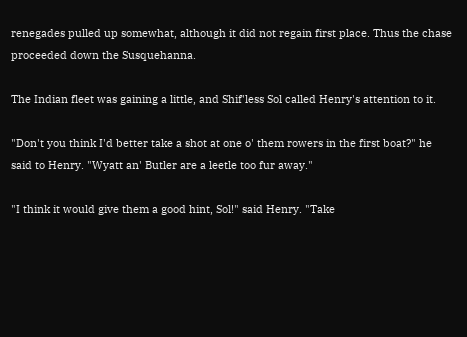renegades pulled up somewhat, although it did not regain first place. Thus the chase proceeded down the Susquehanna.

The Indian fleet was gaining a little, and Shif'less Sol called Henry's attention to it.

"Don't you think I'd better take a shot at one o' them rowers in the first boat?" he said to Henry. "Wyatt an' Butler are a leetle too fur away."

"I think it would give them a good hint, Sol!" said Henry. "Take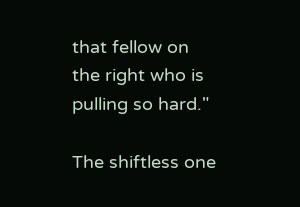that fellow on the right who is pulling so hard."

The shiftless one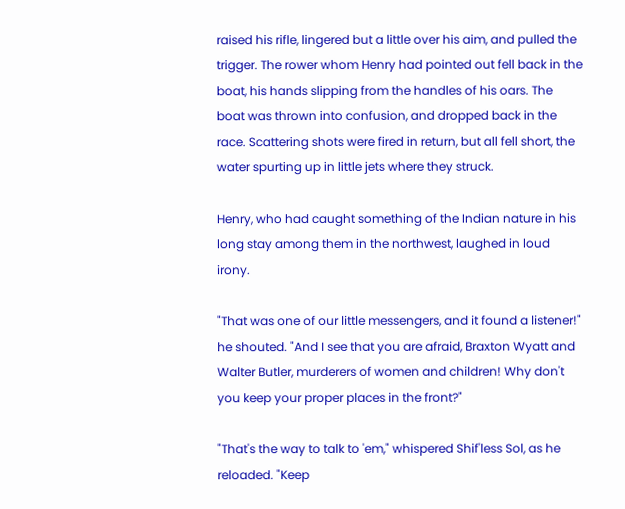raised his rifle, lingered but a little over his aim, and pulled the trigger. The rower whom Henry had pointed out fell back in the boat, his hands slipping from the handles of his oars. The boat was thrown into confusion, and dropped back in the race. Scattering shots were fired in return, but all fell short, the water spurting up in little jets where they struck.

Henry, who had caught something of the Indian nature in his long stay among them in the northwest, laughed in loud irony.

"That was one of our little messengers, and it found a listener!" he shouted. "And I see that you are afraid, Braxton Wyatt and Walter Butler, murderers of women and children! Why don't you keep your proper places in the front?"

"That's the way to talk to 'em," whispered Shif'less Sol, as he reloaded. "Keep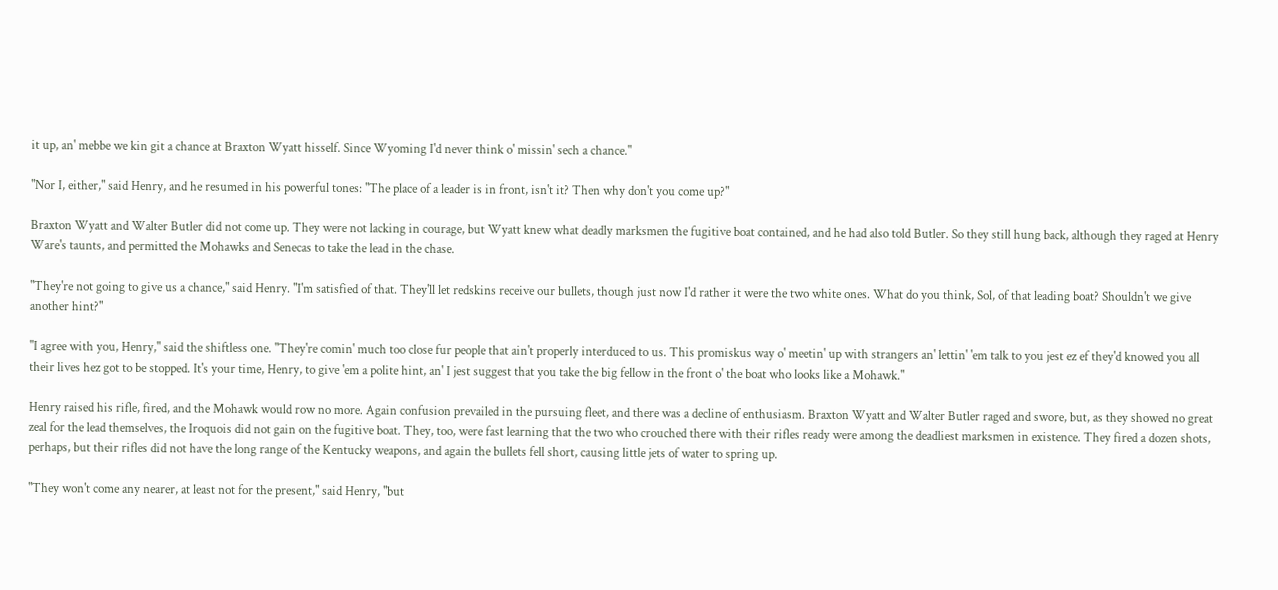it up, an' mebbe we kin git a chance at Braxton Wyatt hisself. Since Wyoming I'd never think o' missin' sech a chance."

"Nor I, either," said Henry, and he resumed in his powerful tones: "The place of a leader is in front, isn't it? Then why don't you come up?"

Braxton Wyatt and Walter Butler did not come up. They were not lacking in courage, but Wyatt knew what deadly marksmen the fugitive boat contained, and he had also told Butler. So they still hung back, although they raged at Henry Ware's taunts, and permitted the Mohawks and Senecas to take the lead in the chase.

"They're not going to give us a chance," said Henry. "I'm satisfied of that. They'll let redskins receive our bullets, though just now I'd rather it were the two white ones. What do you think, Sol, of that leading boat? Shouldn't we give another hint?"

"I agree with you, Henry," said the shiftless one. "They're comin' much too close fur people that ain't properly interduced to us. This promiskus way o' meetin' up with strangers an' lettin' 'em talk to you jest ez ef they'd knowed you all their lives hez got to be stopped. It's your time, Henry, to give 'em a polite hint, an' I jest suggest that you take the big fellow in the front o' the boat who looks like a Mohawk."

Henry raised his rifle, fired, and the Mohawk would row no more. Again confusion prevailed in the pursuing fleet, and there was a decline of enthusiasm. Braxton Wyatt and Walter Butler raged and swore, but, as they showed no great zeal for the lead themselves, the Iroquois did not gain on the fugitive boat. They, too, were fast learning that the two who crouched there with their rifles ready were among the deadliest marksmen in existence. They fired a dozen shots, perhaps, but their rifles did not have the long range of the Kentucky weapons, and again the bullets fell short, causing little jets of water to spring up.

"They won't come any nearer, at least not for the present," said Henry, "but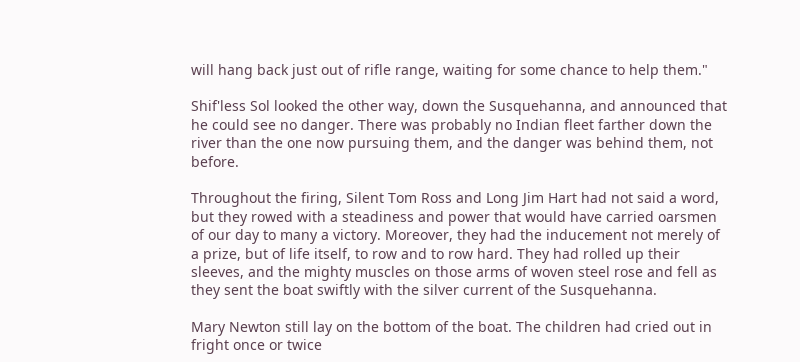will hang back just out of rifle range, waiting for some chance to help them."

Shif'less Sol looked the other way, down the Susquehanna, and announced that he could see no danger. There was probably no Indian fleet farther down the river than the one now pursuing them, and the danger was behind them, not before.

Throughout the firing, Silent Tom Ross and Long Jim Hart had not said a word, but they rowed with a steadiness and power that would have carried oarsmen of our day to many a victory. Moreover, they had the inducement not merely of a prize, but of life itself, to row and to row hard. They had rolled up their sleeves, and the mighty muscles on those arms of woven steel rose and fell as they sent the boat swiftly with the silver current of the Susquehanna.

Mary Newton still lay on the bottom of the boat. The children had cried out in fright once or twice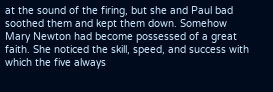at the sound of the firing, but she and Paul bad soothed them and kept them down. Somehow Mary Newton had become possessed of a great faith. She noticed the skill, speed, and success with which the five always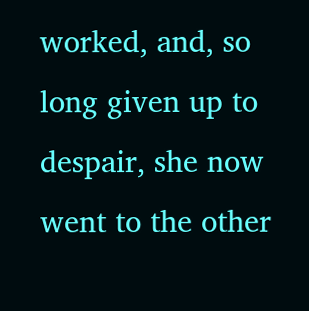worked, and, so long given up to despair, she now went to the other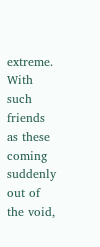extreme. With such friends as these coming suddenly out of the void,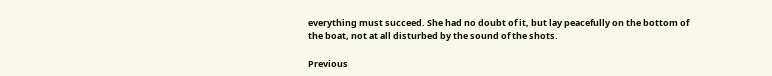everything must succeed. She had no doubt of it, but lay peacefully on the bottom of the boat, not at all disturbed by the sound of the shots.

Previous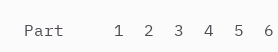Part     1  2  3  4  5  6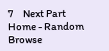7     Next Part
Home - Random Browse